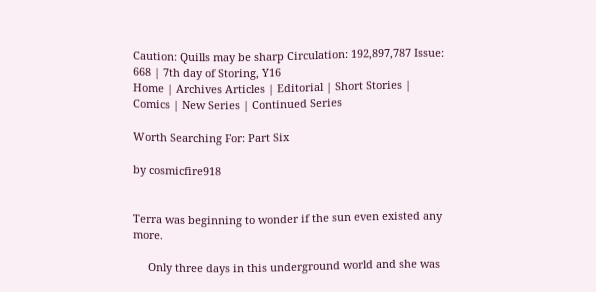Caution: Quills may be sharp Circulation: 192,897,787 Issue: 668 | 7th day of Storing, Y16
Home | Archives Articles | Editorial | Short Stories | Comics | New Series | Continued Series

Worth Searching For: Part Six

by cosmicfire918


Terra was beginning to wonder if the sun even existed any more.

     Only three days in this underground world and she was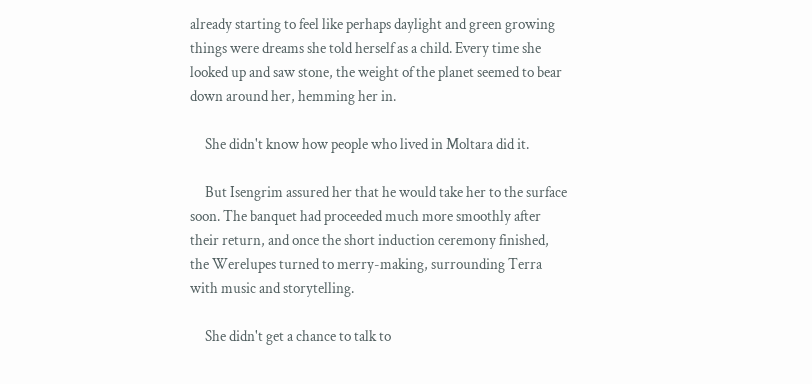already starting to feel like perhaps daylight and green growing things were dreams she told herself as a child. Every time she looked up and saw stone, the weight of the planet seemed to bear down around her, hemming her in.

     She didn't know how people who lived in Moltara did it.

     But Isengrim assured her that he would take her to the surface soon. The banquet had proceeded much more smoothly after their return, and once the short induction ceremony finished, the Werelupes turned to merry-making, surrounding Terra with music and storytelling.

     She didn't get a chance to talk to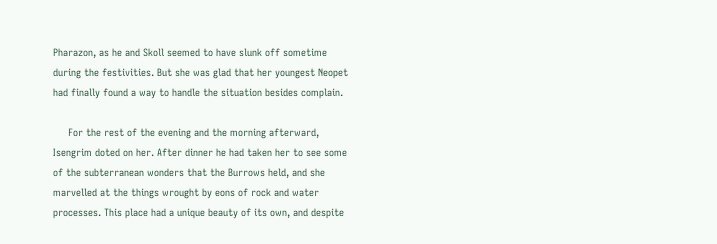Pharazon, as he and Skoll seemed to have slunk off sometime during the festivities. But she was glad that her youngest Neopet had finally found a way to handle the situation besides complain.

     For the rest of the evening and the morning afterward, Isengrim doted on her. After dinner he had taken her to see some of the subterranean wonders that the Burrows held, and she marvelled at the things wrought by eons of rock and water processes. This place had a unique beauty of its own, and despite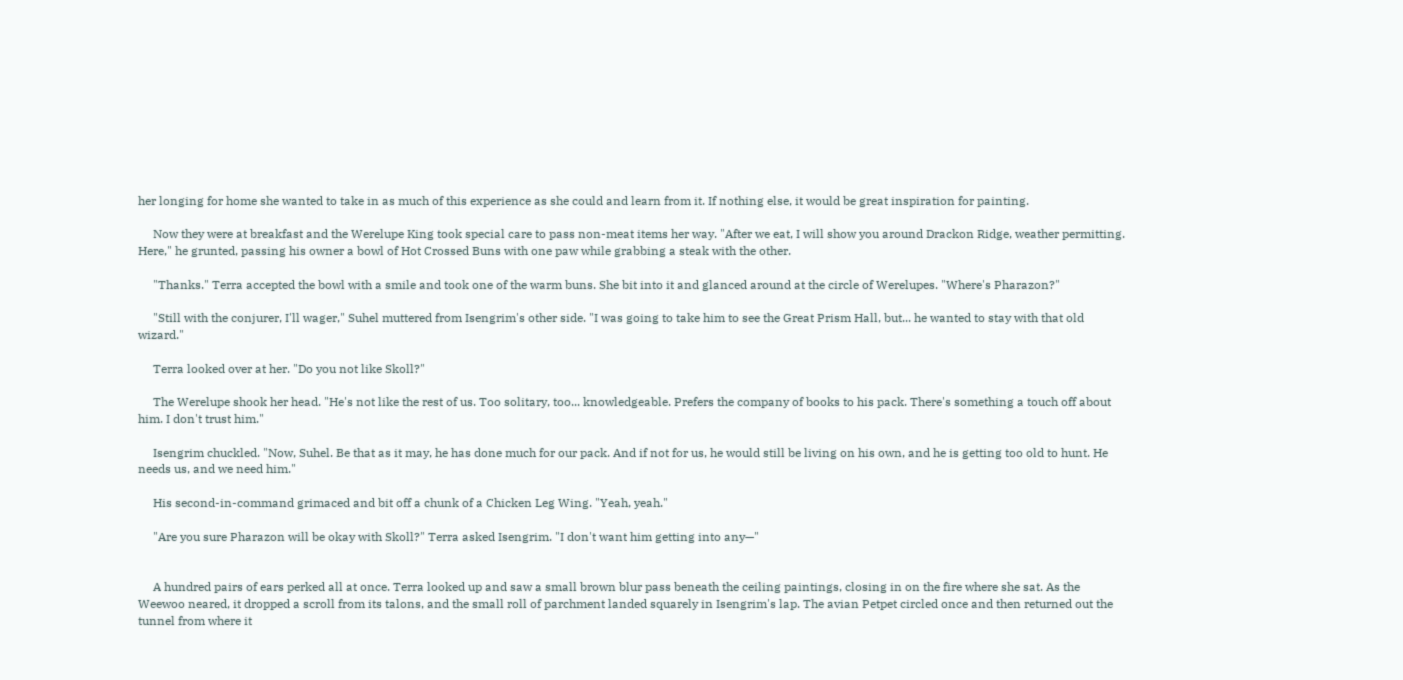her longing for home she wanted to take in as much of this experience as she could and learn from it. If nothing else, it would be great inspiration for painting.

     Now they were at breakfast and the Werelupe King took special care to pass non-meat items her way. "After we eat, I will show you around Drackon Ridge, weather permitting. Here," he grunted, passing his owner a bowl of Hot Crossed Buns with one paw while grabbing a steak with the other.

     "Thanks." Terra accepted the bowl with a smile and took one of the warm buns. She bit into it and glanced around at the circle of Werelupes. "Where's Pharazon?"

     "Still with the conjurer, I'll wager," Suhel muttered from Isengrim's other side. "I was going to take him to see the Great Prism Hall, but... he wanted to stay with that old wizard."

     Terra looked over at her. "Do you not like Skoll?"

     The Werelupe shook her head. "He's not like the rest of us. Too solitary, too... knowledgeable. Prefers the company of books to his pack. There's something a touch off about him. I don't trust him."

     Isengrim chuckled. "Now, Suhel. Be that as it may, he has done much for our pack. And if not for us, he would still be living on his own, and he is getting too old to hunt. He needs us, and we need him."

     His second-in-command grimaced and bit off a chunk of a Chicken Leg Wing. "Yeah, yeah."

     "Are you sure Pharazon will be okay with Skoll?" Terra asked Isengrim. "I don't want him getting into any—"


     A hundred pairs of ears perked all at once. Terra looked up and saw a small brown blur pass beneath the ceiling paintings, closing in on the fire where she sat. As the Weewoo neared, it dropped a scroll from its talons, and the small roll of parchment landed squarely in Isengrim's lap. The avian Petpet circled once and then returned out the tunnel from where it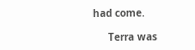had come.

     Terra was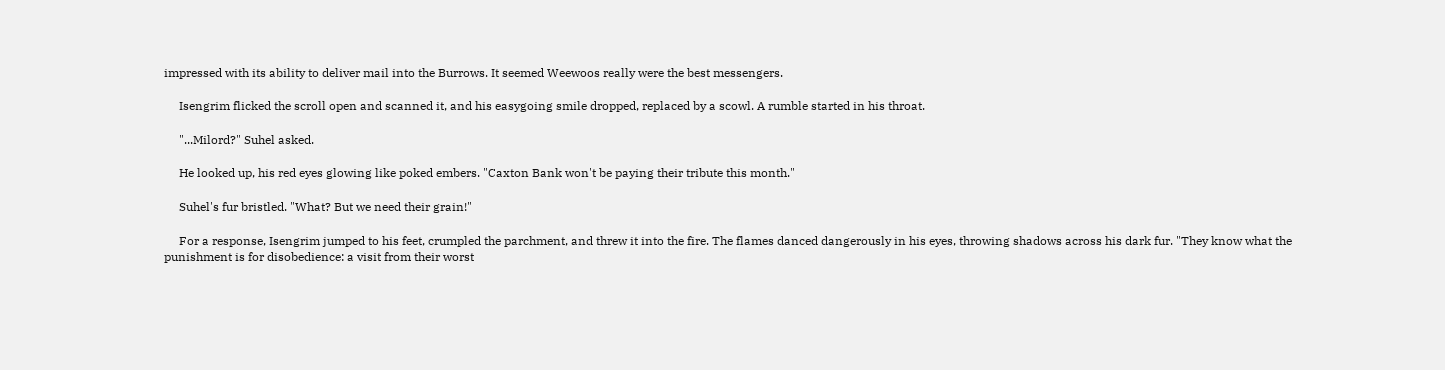impressed with its ability to deliver mail into the Burrows. It seemed Weewoos really were the best messengers.

     Isengrim flicked the scroll open and scanned it, and his easygoing smile dropped, replaced by a scowl. A rumble started in his throat.

     "...Milord?" Suhel asked.

     He looked up, his red eyes glowing like poked embers. "Caxton Bank won't be paying their tribute this month."

     Suhel's fur bristled. "What? But we need their grain!"

     For a response, Isengrim jumped to his feet, crumpled the parchment, and threw it into the fire. The flames danced dangerously in his eyes, throwing shadows across his dark fur. "They know what the punishment is for disobedience: a visit from their worst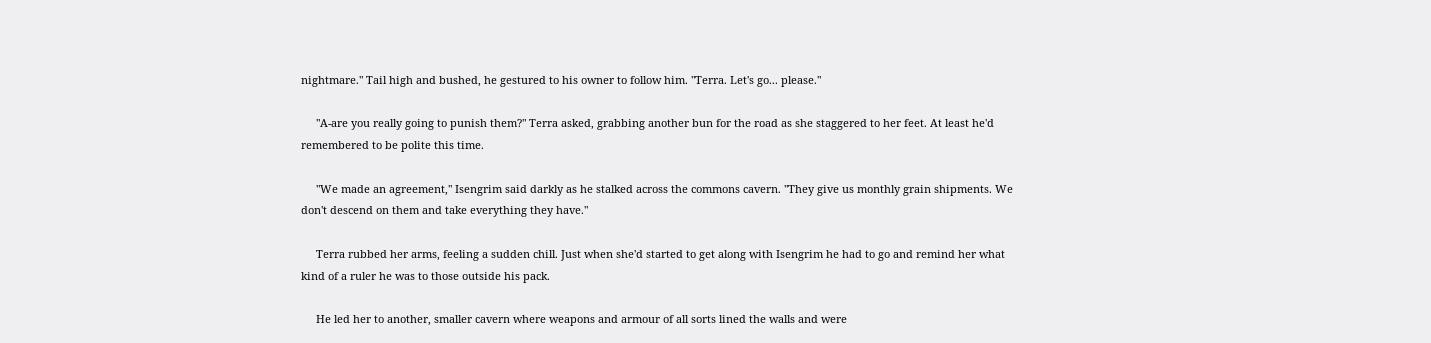nightmare." Tail high and bushed, he gestured to his owner to follow him. "Terra. Let's go... please."

     "A-are you really going to punish them?" Terra asked, grabbing another bun for the road as she staggered to her feet. At least he'd remembered to be polite this time.

     "We made an agreement," Isengrim said darkly as he stalked across the commons cavern. "They give us monthly grain shipments. We don't descend on them and take everything they have."

     Terra rubbed her arms, feeling a sudden chill. Just when she'd started to get along with Isengrim he had to go and remind her what kind of a ruler he was to those outside his pack.

     He led her to another, smaller cavern where weapons and armour of all sorts lined the walls and were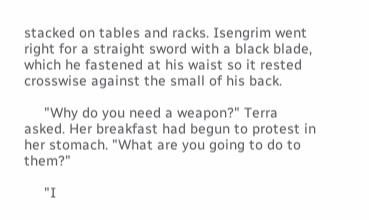stacked on tables and racks. Isengrim went right for a straight sword with a black blade, which he fastened at his waist so it rested crosswise against the small of his back.

     "Why do you need a weapon?" Terra asked. Her breakfast had begun to protest in her stomach. "What are you going to do to them?"

     "I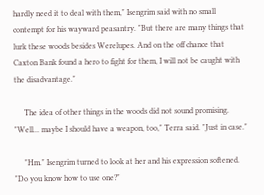hardly need it to deal with them," Isengrim said with no small contempt for his wayward peasantry. "But there are many things that lurk these woods besides Werelupes. And on the off chance that Caxton Bank found a hero to fight for them, I will not be caught with the disadvantage."

     The idea of other things in the woods did not sound promising. "Well... maybe I should have a weapon, too," Terra said. "Just in case."

     "Hm." Isengrim turned to look at her and his expression softened. "Do you know how to use one?"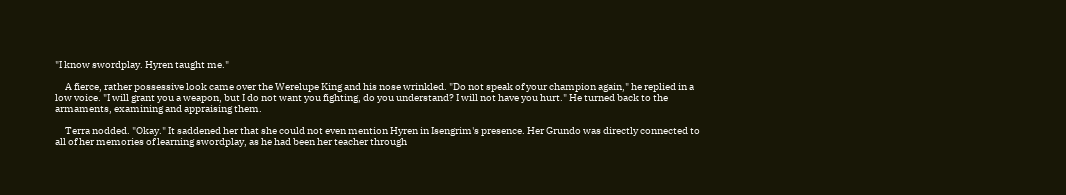"I know swordplay. Hyren taught me."

     A fierce, rather possessive look came over the Werelupe King and his nose wrinkled. "Do not speak of your champion again," he replied in a low voice. "I will grant you a weapon, but I do not want you fighting, do you understand? I will not have you hurt." He turned back to the armaments, examining and appraising them.

     Terra nodded. "Okay." It saddened her that she could not even mention Hyren in Isengrim's presence. Her Grundo was directly connected to all of her memories of learning swordplay, as he had been her teacher through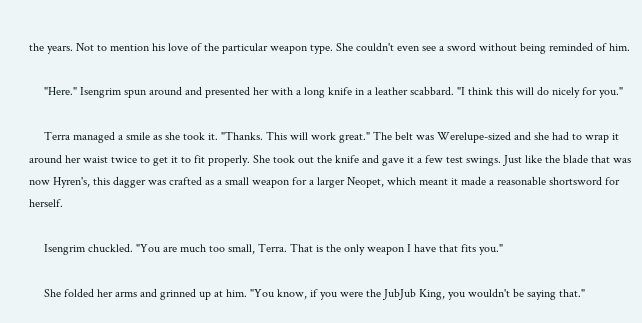the years. Not to mention his love of the particular weapon type. She couldn't even see a sword without being reminded of him.

     "Here." Isengrim spun around and presented her with a long knife in a leather scabbard. "I think this will do nicely for you."

     Terra managed a smile as she took it. "Thanks. This will work great." The belt was Werelupe-sized and she had to wrap it around her waist twice to get it to fit properly. She took out the knife and gave it a few test swings. Just like the blade that was now Hyren's, this dagger was crafted as a small weapon for a larger Neopet, which meant it made a reasonable shortsword for herself.

     Isengrim chuckled. "You are much too small, Terra. That is the only weapon I have that fits you."

     She folded her arms and grinned up at him. "You know, if you were the JubJub King, you wouldn't be saying that."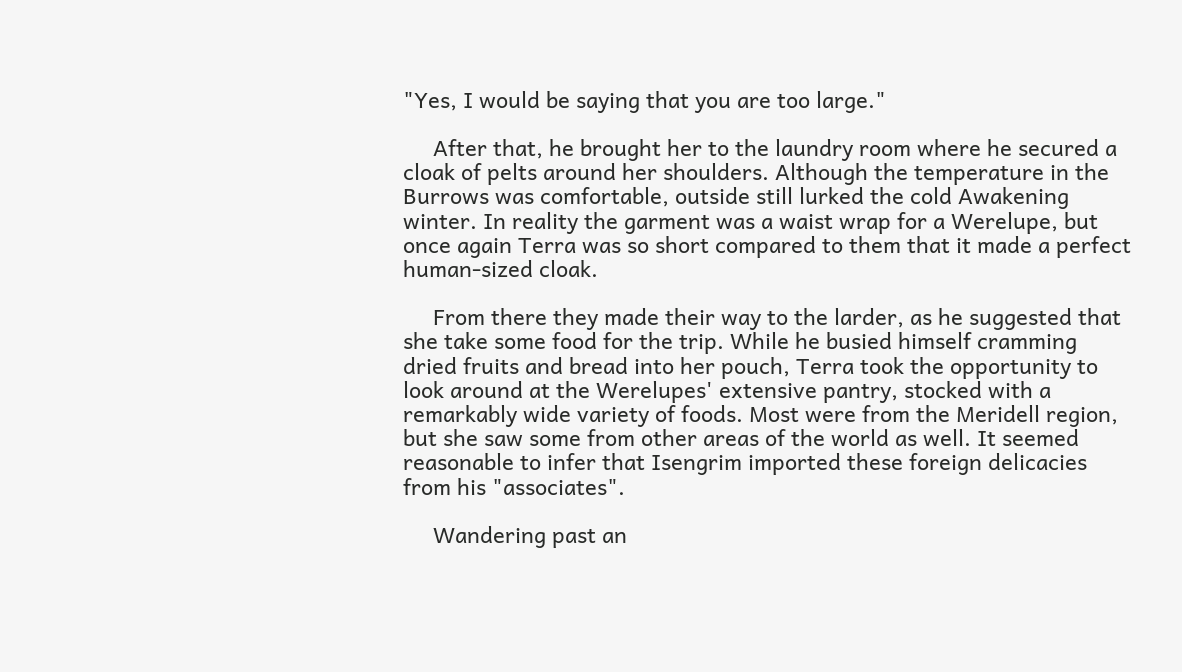"Yes, I would be saying that you are too large."

     After that, he brought her to the laundry room where he secured a cloak of pelts around her shoulders. Although the temperature in the Burrows was comfortable, outside still lurked the cold Awakening winter. In reality the garment was a waist wrap for a Werelupe, but once again Terra was so short compared to them that it made a perfect human-sized cloak.

     From there they made their way to the larder, as he suggested that she take some food for the trip. While he busied himself cramming dried fruits and bread into her pouch, Terra took the opportunity to look around at the Werelupes' extensive pantry, stocked with a remarkably wide variety of foods. Most were from the Meridell region, but she saw some from other areas of the world as well. It seemed reasonable to infer that Isengrim imported these foreign delicacies from his "associates".

     Wandering past an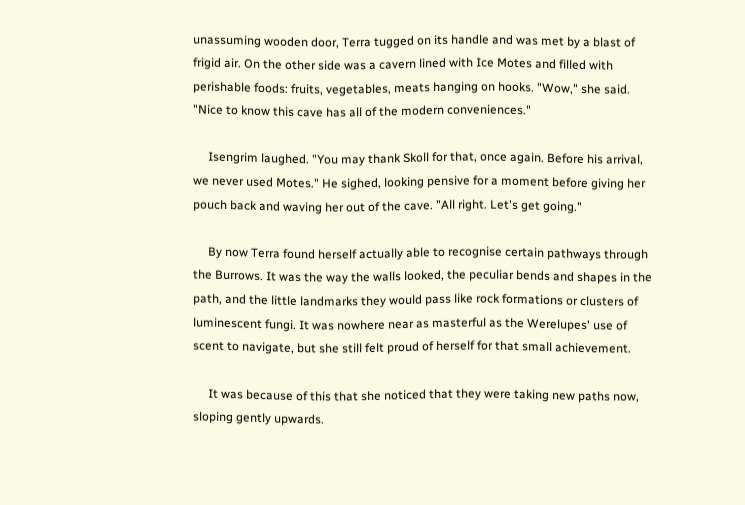unassuming wooden door, Terra tugged on its handle and was met by a blast of frigid air. On the other side was a cavern lined with Ice Motes and filled with perishable foods: fruits, vegetables, meats hanging on hooks. "Wow," she said. "Nice to know this cave has all of the modern conveniences."

     Isengrim laughed. "You may thank Skoll for that, once again. Before his arrival, we never used Motes." He sighed, looking pensive for a moment before giving her pouch back and waving her out of the cave. "All right. Let's get going."

     By now Terra found herself actually able to recognise certain pathways through the Burrows. It was the way the walls looked, the peculiar bends and shapes in the path, and the little landmarks they would pass like rock formations or clusters of luminescent fungi. It was nowhere near as masterful as the Werelupes' use of scent to navigate, but she still felt proud of herself for that small achievement.

     It was because of this that she noticed that they were taking new paths now, sloping gently upwards.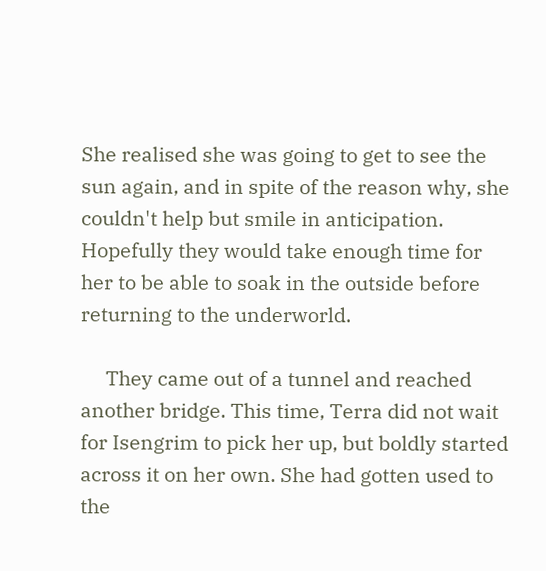She realised she was going to get to see the sun again, and in spite of the reason why, she couldn't help but smile in anticipation. Hopefully they would take enough time for her to be able to soak in the outside before returning to the underworld.

     They came out of a tunnel and reached another bridge. This time, Terra did not wait for Isengrim to pick her up, but boldly started across it on her own. She had gotten used to the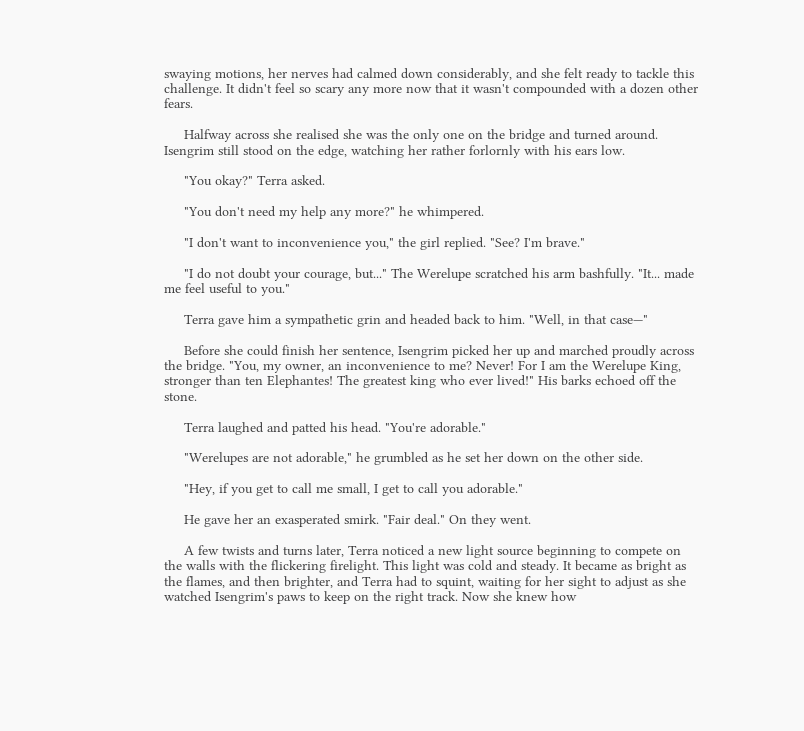swaying motions, her nerves had calmed down considerably, and she felt ready to tackle this challenge. It didn't feel so scary any more now that it wasn't compounded with a dozen other fears.

     Halfway across she realised she was the only one on the bridge and turned around. Isengrim still stood on the edge, watching her rather forlornly with his ears low.

     "You okay?" Terra asked.

     "You don't need my help any more?" he whimpered.

     "I don't want to inconvenience you," the girl replied. "See? I'm brave."

     "I do not doubt your courage, but..." The Werelupe scratched his arm bashfully. "It... made me feel useful to you."

     Terra gave him a sympathetic grin and headed back to him. "Well, in that case—"

     Before she could finish her sentence, Isengrim picked her up and marched proudly across the bridge. "You, my owner, an inconvenience to me? Never! For I am the Werelupe King, stronger than ten Elephantes! The greatest king who ever lived!" His barks echoed off the stone.

     Terra laughed and patted his head. "You're adorable."

     "Werelupes are not adorable," he grumbled as he set her down on the other side.

     "Hey, if you get to call me small, I get to call you adorable."

     He gave her an exasperated smirk. "Fair deal." On they went.

     A few twists and turns later, Terra noticed a new light source beginning to compete on the walls with the flickering firelight. This light was cold and steady. It became as bright as the flames, and then brighter, and Terra had to squint, waiting for her sight to adjust as she watched Isengrim's paws to keep on the right track. Now she knew how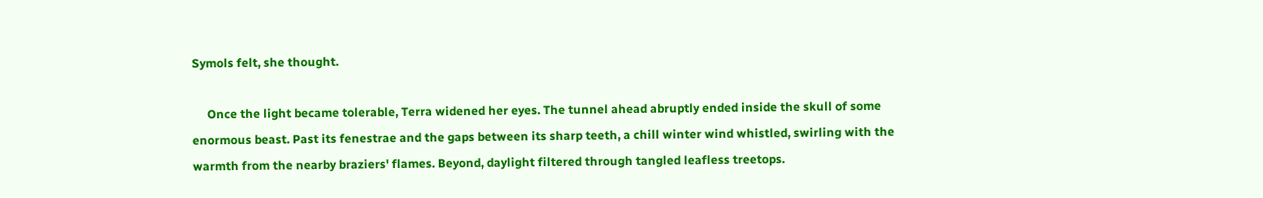Symols felt, she thought.

     Once the light became tolerable, Terra widened her eyes. The tunnel ahead abruptly ended inside the skull of some enormous beast. Past its fenestrae and the gaps between its sharp teeth, a chill winter wind whistled, swirling with the warmth from the nearby braziers' flames. Beyond, daylight filtered through tangled leafless treetops.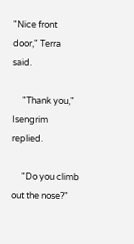"Nice front door," Terra said.

     "Thank you," Isengrim replied.

     "Do you climb out the nose?"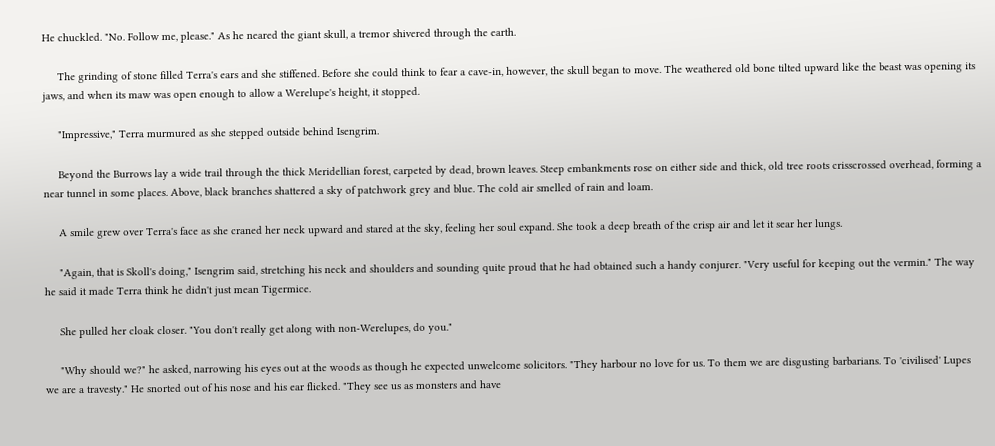He chuckled. "No. Follow me, please." As he neared the giant skull, a tremor shivered through the earth.

     The grinding of stone filled Terra's ears and she stiffened. Before she could think to fear a cave-in, however, the skull began to move. The weathered old bone tilted upward like the beast was opening its jaws, and when its maw was open enough to allow a Werelupe's height, it stopped.

     "Impressive," Terra murmured as she stepped outside behind Isengrim.

     Beyond the Burrows lay a wide trail through the thick Meridellian forest, carpeted by dead, brown leaves. Steep embankments rose on either side and thick, old tree roots crisscrossed overhead, forming a near tunnel in some places. Above, black branches shattered a sky of patchwork grey and blue. The cold air smelled of rain and loam.

     A smile grew over Terra's face as she craned her neck upward and stared at the sky, feeling her soul expand. She took a deep breath of the crisp air and let it sear her lungs.

     "Again, that is Skoll's doing," Isengrim said, stretching his neck and shoulders and sounding quite proud that he had obtained such a handy conjurer. "Very useful for keeping out the vermin." The way he said it made Terra think he didn't just mean Tigermice.

     She pulled her cloak closer. "You don't really get along with non-Werelupes, do you."

     "Why should we?" he asked, narrowing his eyes out at the woods as though he expected unwelcome solicitors. "They harbour no love for us. To them we are disgusting barbarians. To 'civilised' Lupes we are a travesty." He snorted out of his nose and his ear flicked. "They see us as monsters and have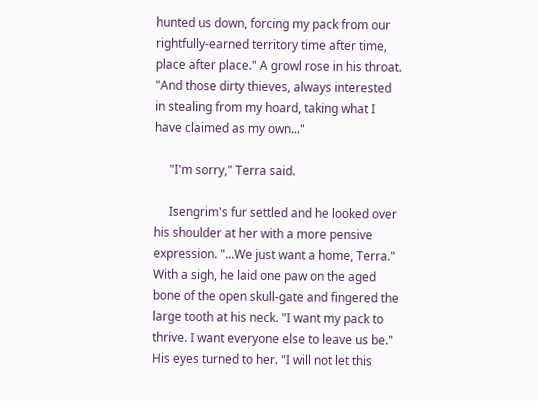hunted us down, forcing my pack from our rightfully-earned territory time after time, place after place." A growl rose in his throat. "And those dirty thieves, always interested in stealing from my hoard, taking what I have claimed as my own..."

     "I'm sorry," Terra said.

     Isengrim's fur settled and he looked over his shoulder at her with a more pensive expression. "...We just want a home, Terra." With a sigh, he laid one paw on the aged bone of the open skull-gate and fingered the large tooth at his neck. "I want my pack to thrive. I want everyone else to leave us be." His eyes turned to her. "I will not let this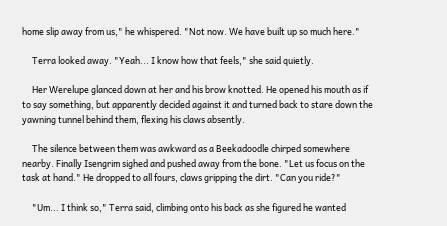home slip away from us," he whispered. "Not now. We have built up so much here."

     Terra looked away. "Yeah... I know how that feels," she said quietly.

     Her Werelupe glanced down at her and his brow knotted. He opened his mouth as if to say something, but apparently decided against it and turned back to stare down the yawning tunnel behind them, flexing his claws absently.

     The silence between them was awkward as a Beekadoodle chirped somewhere nearby. Finally Isengrim sighed and pushed away from the bone. "Let us focus on the task at hand." He dropped to all fours, claws gripping the dirt. "Can you ride?"

     "Um... I think so," Terra said, climbing onto his back as she figured he wanted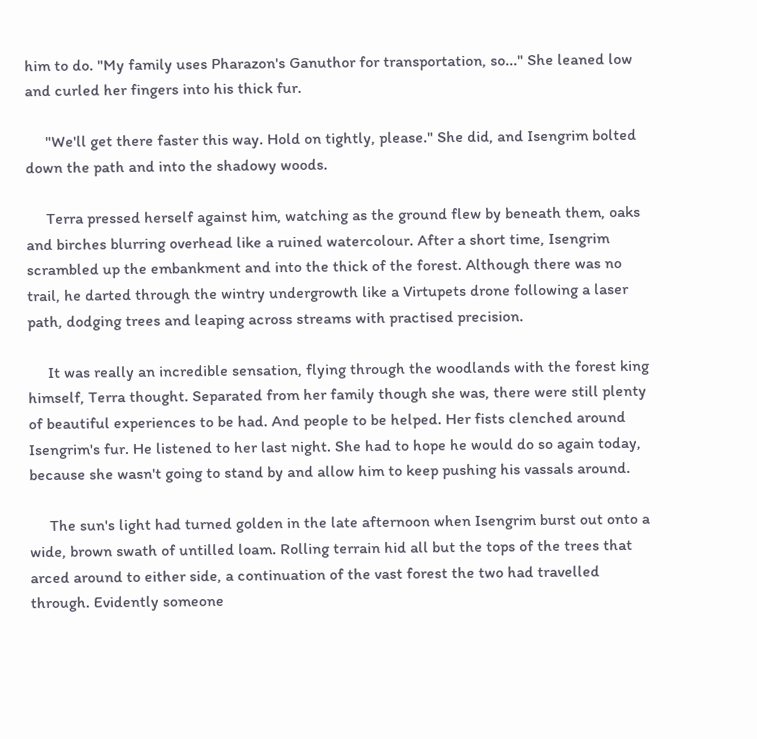him to do. "My family uses Pharazon's Ganuthor for transportation, so..." She leaned low and curled her fingers into his thick fur.

     "We'll get there faster this way. Hold on tightly, please." She did, and Isengrim bolted down the path and into the shadowy woods.

     Terra pressed herself against him, watching as the ground flew by beneath them, oaks and birches blurring overhead like a ruined watercolour. After a short time, Isengrim scrambled up the embankment and into the thick of the forest. Although there was no trail, he darted through the wintry undergrowth like a Virtupets drone following a laser path, dodging trees and leaping across streams with practised precision.

     It was really an incredible sensation, flying through the woodlands with the forest king himself, Terra thought. Separated from her family though she was, there were still plenty of beautiful experiences to be had. And people to be helped. Her fists clenched around Isengrim's fur. He listened to her last night. She had to hope he would do so again today, because she wasn't going to stand by and allow him to keep pushing his vassals around.

     The sun's light had turned golden in the late afternoon when Isengrim burst out onto a wide, brown swath of untilled loam. Rolling terrain hid all but the tops of the trees that arced around to either side, a continuation of the vast forest the two had travelled through. Evidently someone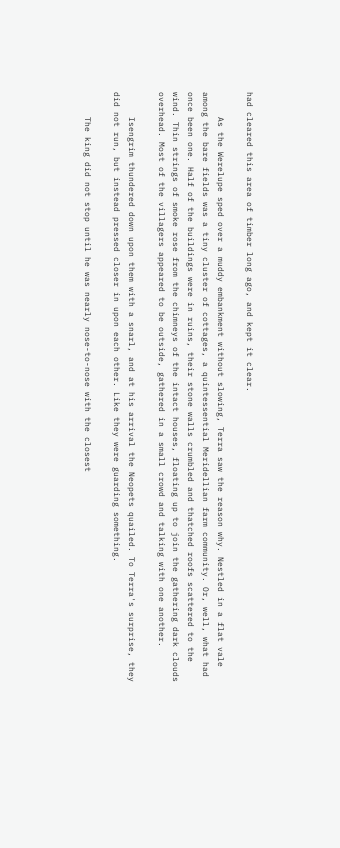had cleared this area of timber long ago, and kept it clear.

     As the Werelupe sped over a muddy embankment without slowing, Terra saw the reason why. Nestled in a flat vale among the bare fields was a tiny cluster of cottages, a quintessential Meridellian farm community. Or, well, what had once been one. Half of the buildings were in ruins, their stone walls crumbled and thatched roofs scattered to the wind. Thin strings of smoke rose from the chimneys of the intact houses, floating up to join the gathering dark clouds overhead. Most of the villagers appeared to be outside, gathered in a small crowd and talking with one another.

     Isengrim thundered down upon them with a snarl, and at his arrival the Neopets quailed. To Terra's surprise, they did not run, but instead pressed closer in upon each other. Like they were guarding something.

     The king did not stop until he was nearly nose-to-nose with the closest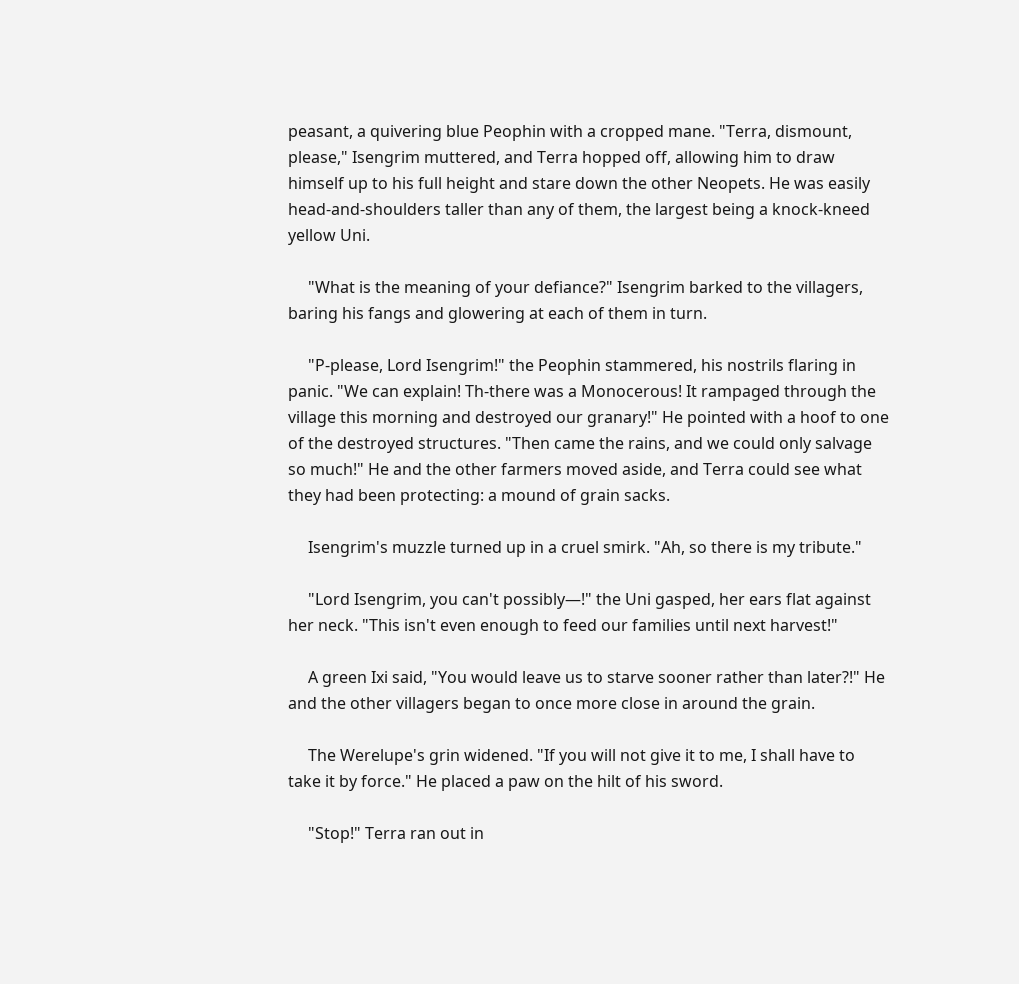peasant, a quivering blue Peophin with a cropped mane. "Terra, dismount, please," Isengrim muttered, and Terra hopped off, allowing him to draw himself up to his full height and stare down the other Neopets. He was easily head-and-shoulders taller than any of them, the largest being a knock-kneed yellow Uni.

     "What is the meaning of your defiance?" Isengrim barked to the villagers, baring his fangs and glowering at each of them in turn.

     "P-please, Lord Isengrim!" the Peophin stammered, his nostrils flaring in panic. "We can explain! Th-there was a Monocerous! It rampaged through the village this morning and destroyed our granary!" He pointed with a hoof to one of the destroyed structures. "Then came the rains, and we could only salvage so much!" He and the other farmers moved aside, and Terra could see what they had been protecting: a mound of grain sacks.

     Isengrim's muzzle turned up in a cruel smirk. "Ah, so there is my tribute."

     "Lord Isengrim, you can't possibly—!" the Uni gasped, her ears flat against her neck. "This isn't even enough to feed our families until next harvest!"

     A green Ixi said, "You would leave us to starve sooner rather than later?!" He and the other villagers began to once more close in around the grain.

     The Werelupe's grin widened. "If you will not give it to me, I shall have to take it by force." He placed a paw on the hilt of his sword.

     "Stop!" Terra ran out in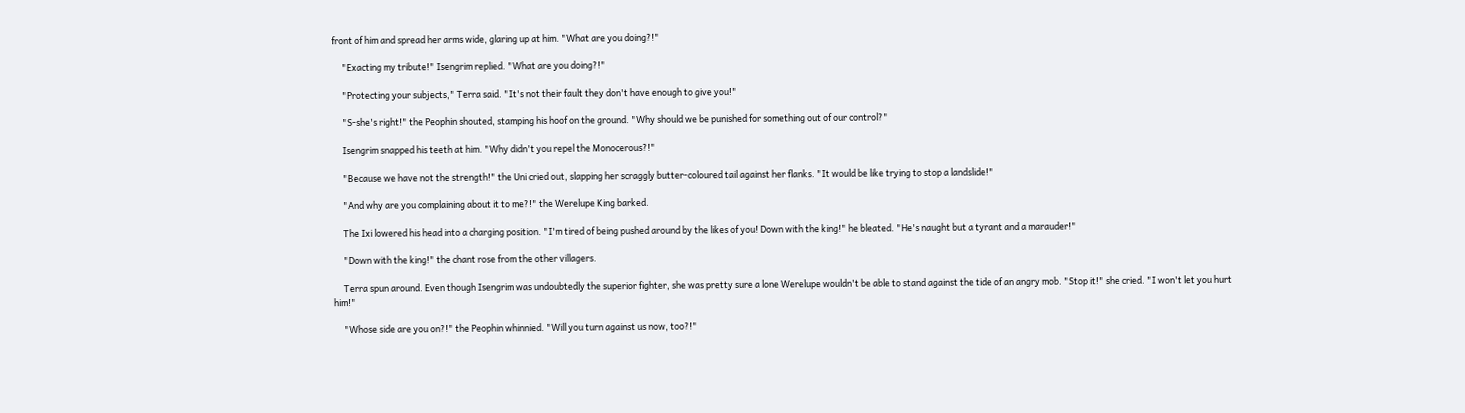front of him and spread her arms wide, glaring up at him. "What are you doing?!"

     "Exacting my tribute!" Isengrim replied. "What are you doing?!"

     "Protecting your subjects," Terra said. "It's not their fault they don't have enough to give you!"

     "S-she's right!" the Peophin shouted, stamping his hoof on the ground. "Why should we be punished for something out of our control?"

     Isengrim snapped his teeth at him. "Why didn't you repel the Monocerous?!"

     "Because we have not the strength!" the Uni cried out, slapping her scraggly butter-coloured tail against her flanks. "It would be like trying to stop a landslide!"

     "And why are you complaining about it to me?!" the Werelupe King barked.

     The Ixi lowered his head into a charging position. "I'm tired of being pushed around by the likes of you! Down with the king!" he bleated. "He's naught but a tyrant and a marauder!"

     "Down with the king!" the chant rose from the other villagers.

     Terra spun around. Even though Isengrim was undoubtedly the superior fighter, she was pretty sure a lone Werelupe wouldn't be able to stand against the tide of an angry mob. "Stop it!" she cried. "I won't let you hurt him!"

     "Whose side are you on?!" the Peophin whinnied. "Will you turn against us now, too?!"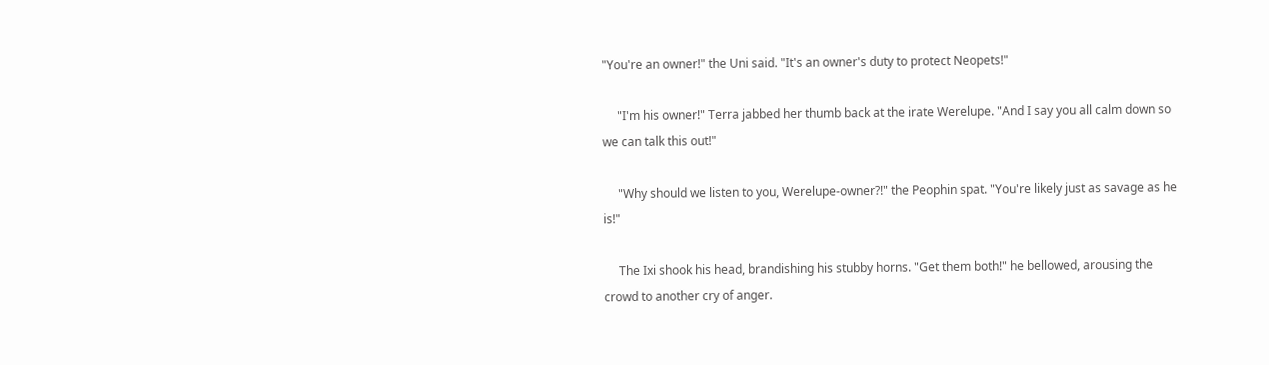"You're an owner!" the Uni said. "It's an owner's duty to protect Neopets!"

     "I'm his owner!" Terra jabbed her thumb back at the irate Werelupe. "And I say you all calm down so we can talk this out!"

     "Why should we listen to you, Werelupe-owner?!" the Peophin spat. "You're likely just as savage as he is!"

     The Ixi shook his head, brandishing his stubby horns. "Get them both!" he bellowed, arousing the crowd to another cry of anger.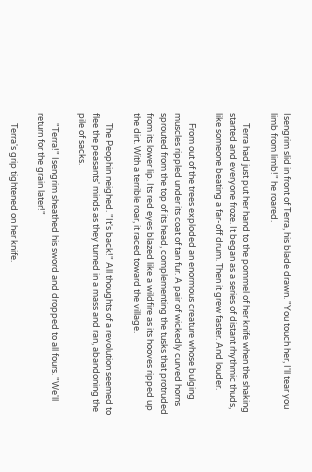Isengrim slid in front of Terra, his blade drawn. "You touch her, I'll tear you limb from limb!" he roared.

     Terra had just put her hand to the pommel of her knife when the shaking started and everyone froze. It began as a series of distant rhythmic thuds, like someone beating a far-off drum. Then it grew faster. And louder.

     From out of the trees exploded an enormous creature whose bulging muscles rippled under its coat of tan fur. A pair of wickedly curved horns sprouted from the top of its head, complementing the tusks that protruded from its lower lip. Its red eyes blazed like a wildfire as its hooves ripped up the dirt. With a terrible roar, it raced toward the village.

     The Peophin neighed. "It's back!" All thoughts of a revolution seemed to flee the peasants' minds as they turned in a mass and ran, abandoning the pile of sacks.

     "Terra!" Isengrim sheathed his sword and dropped to all fours. "We'll return for the grain later!"

     Terra's grip tightened on her knife.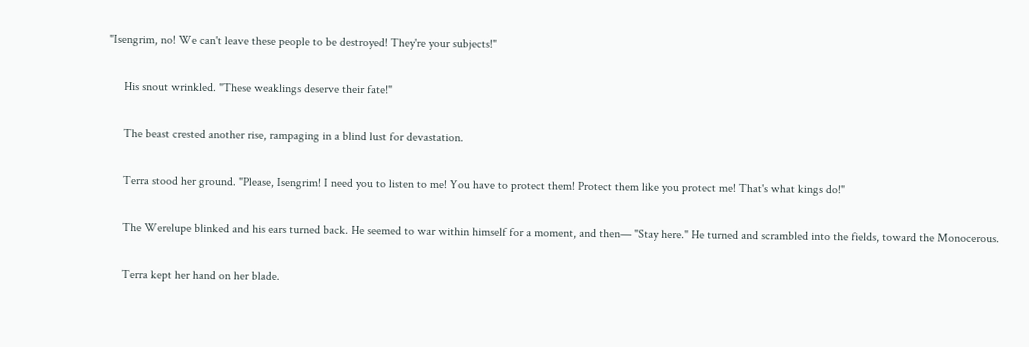"Isengrim, no! We can't leave these people to be destroyed! They're your subjects!"

     His snout wrinkled. "These weaklings deserve their fate!"

     The beast crested another rise, rampaging in a blind lust for devastation.

     Terra stood her ground. "Please, Isengrim! I need you to listen to me! You have to protect them! Protect them like you protect me! That's what kings do!"

     The Werelupe blinked and his ears turned back. He seemed to war within himself for a moment, and then— "Stay here." He turned and scrambled into the fields, toward the Monocerous.

     Terra kept her hand on her blade.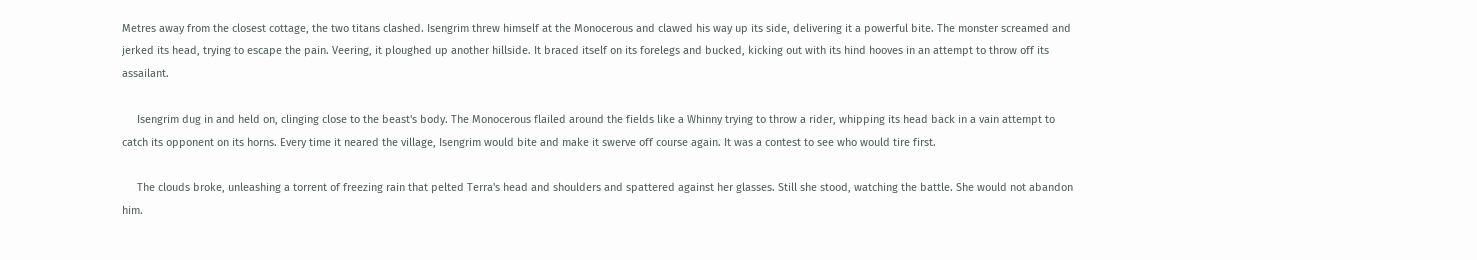Metres away from the closest cottage, the two titans clashed. Isengrim threw himself at the Monocerous and clawed his way up its side, delivering it a powerful bite. The monster screamed and jerked its head, trying to escape the pain. Veering, it ploughed up another hillside. It braced itself on its forelegs and bucked, kicking out with its hind hooves in an attempt to throw off its assailant.

     Isengrim dug in and held on, clinging close to the beast's body. The Monocerous flailed around the fields like a Whinny trying to throw a rider, whipping its head back in a vain attempt to catch its opponent on its horns. Every time it neared the village, Isengrim would bite and make it swerve off course again. It was a contest to see who would tire first.

     The clouds broke, unleashing a torrent of freezing rain that pelted Terra's head and shoulders and spattered against her glasses. Still she stood, watching the battle. She would not abandon him.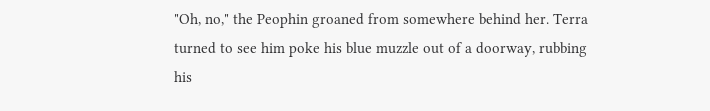"Oh, no," the Peophin groaned from somewhere behind her. Terra turned to see him poke his blue muzzle out of a doorway, rubbing his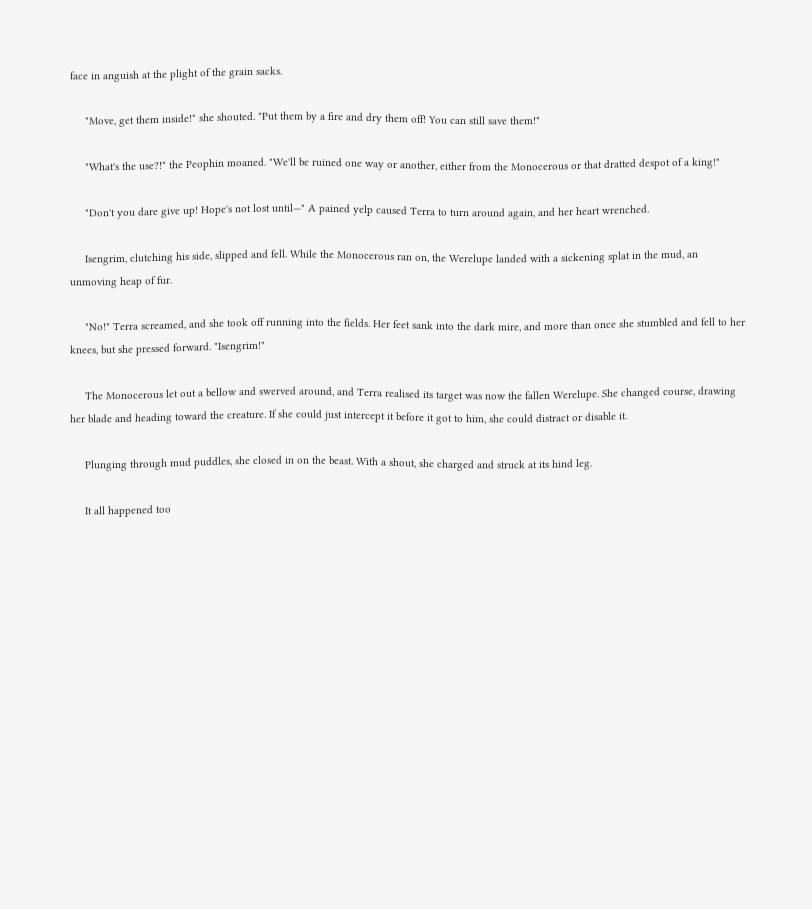face in anguish at the plight of the grain sacks.

     "Move, get them inside!" she shouted. "Put them by a fire and dry them off! You can still save them!"

     "What's the use?!" the Peophin moaned. "We'll be ruined one way or another, either from the Monocerous or that dratted despot of a king!"

     "Don't you dare give up! Hope's not lost until—" A pained yelp caused Terra to turn around again, and her heart wrenched.

     Isengrim, clutching his side, slipped and fell. While the Monocerous ran on, the Werelupe landed with a sickening splat in the mud, an unmoving heap of fur.

     "No!" Terra screamed, and she took off running into the fields. Her feet sank into the dark mire, and more than once she stumbled and fell to her knees, but she pressed forward. "Isengrim!"

     The Monocerous let out a bellow and swerved around, and Terra realised its target was now the fallen Werelupe. She changed course, drawing her blade and heading toward the creature. If she could just intercept it before it got to him, she could distract or disable it.

     Plunging through mud puddles, she closed in on the beast. With a shout, she charged and struck at its hind leg.

     It all happened too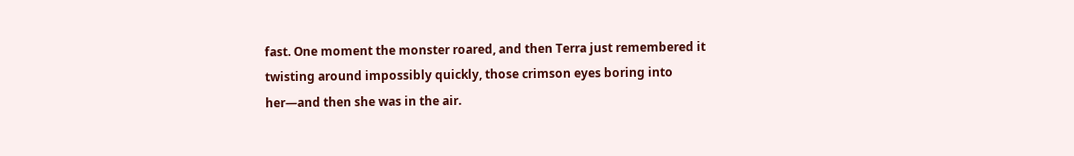fast. One moment the monster roared, and then Terra just remembered it twisting around impossibly quickly, those crimson eyes boring into her—and then she was in the air.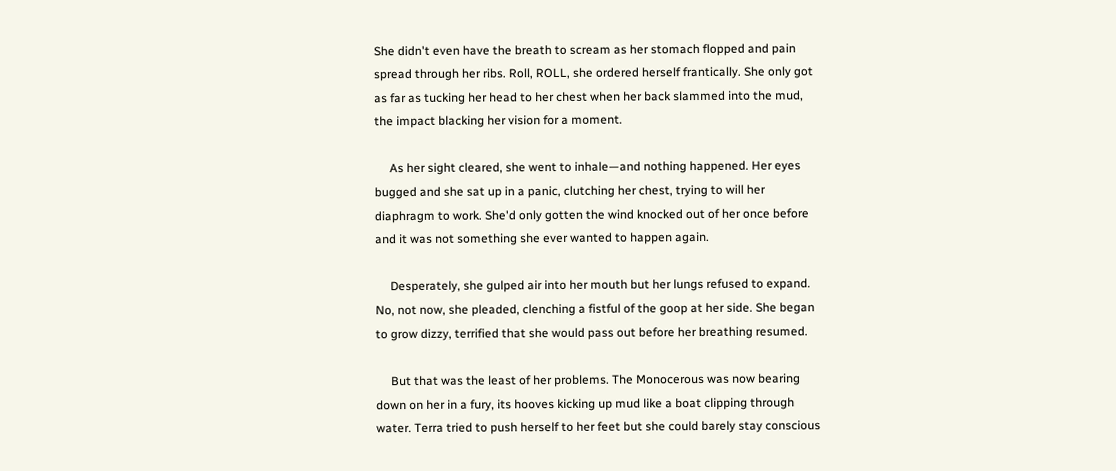She didn't even have the breath to scream as her stomach flopped and pain spread through her ribs. Roll, ROLL, she ordered herself frantically. She only got as far as tucking her head to her chest when her back slammed into the mud, the impact blacking her vision for a moment.

     As her sight cleared, she went to inhale—and nothing happened. Her eyes bugged and she sat up in a panic, clutching her chest, trying to will her diaphragm to work. She'd only gotten the wind knocked out of her once before and it was not something she ever wanted to happen again.

     Desperately, she gulped air into her mouth but her lungs refused to expand. No, not now, she pleaded, clenching a fistful of the goop at her side. She began to grow dizzy, terrified that she would pass out before her breathing resumed.

     But that was the least of her problems. The Monocerous was now bearing down on her in a fury, its hooves kicking up mud like a boat clipping through water. Terra tried to push herself to her feet but she could barely stay conscious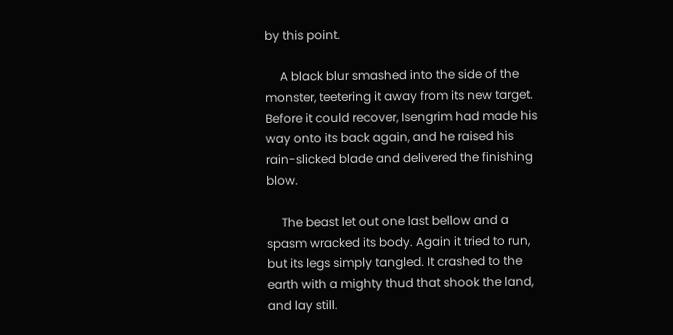by this point.

     A black blur smashed into the side of the monster, teetering it away from its new target. Before it could recover, Isengrim had made his way onto its back again, and he raised his rain-slicked blade and delivered the finishing blow.

     The beast let out one last bellow and a spasm wracked its body. Again it tried to run, but its legs simply tangled. It crashed to the earth with a mighty thud that shook the land, and lay still.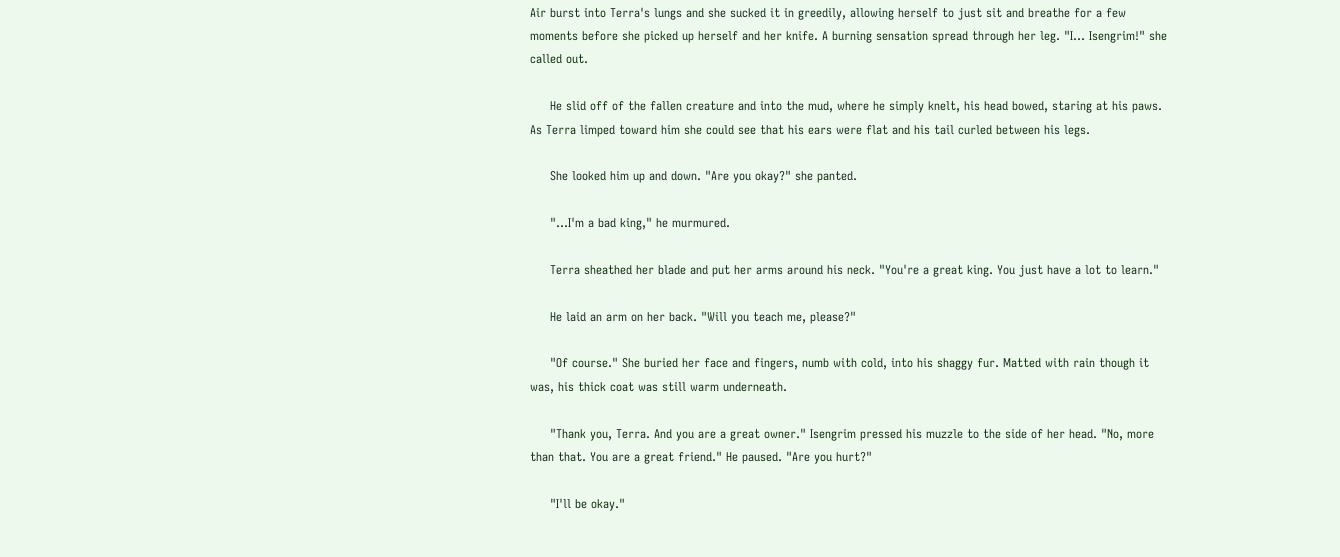Air burst into Terra's lungs and she sucked it in greedily, allowing herself to just sit and breathe for a few moments before she picked up herself and her knife. A burning sensation spread through her leg. "I... Isengrim!" she called out.

     He slid off of the fallen creature and into the mud, where he simply knelt, his head bowed, staring at his paws. As Terra limped toward him she could see that his ears were flat and his tail curled between his legs.

     She looked him up and down. "Are you okay?" she panted.

     "...I'm a bad king," he murmured.

     Terra sheathed her blade and put her arms around his neck. "You're a great king. You just have a lot to learn."

     He laid an arm on her back. "Will you teach me, please?"

     "Of course." She buried her face and fingers, numb with cold, into his shaggy fur. Matted with rain though it was, his thick coat was still warm underneath.

     "Thank you, Terra. And you are a great owner." Isengrim pressed his muzzle to the side of her head. "No, more than that. You are a great friend." He paused. "Are you hurt?"

     "I'll be okay."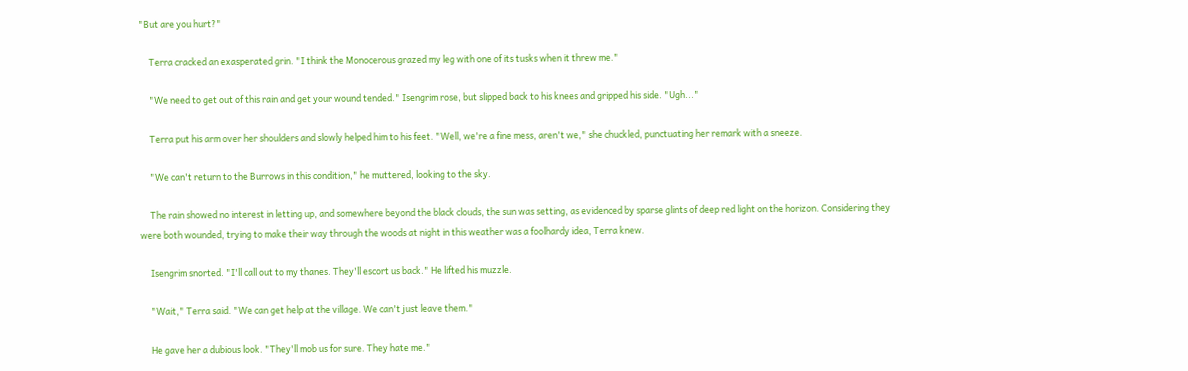"But are you hurt?"

     Terra cracked an exasperated grin. "I think the Monocerous grazed my leg with one of its tusks when it threw me."

     "We need to get out of this rain and get your wound tended." Isengrim rose, but slipped back to his knees and gripped his side. "Ugh..."

     Terra put his arm over her shoulders and slowly helped him to his feet. "Well, we're a fine mess, aren't we," she chuckled, punctuating her remark with a sneeze.

     "We can't return to the Burrows in this condition," he muttered, looking to the sky.

     The rain showed no interest in letting up, and somewhere beyond the black clouds, the sun was setting, as evidenced by sparse glints of deep red light on the horizon. Considering they were both wounded, trying to make their way through the woods at night in this weather was a foolhardy idea, Terra knew.

     Isengrim snorted. "I'll call out to my thanes. They'll escort us back." He lifted his muzzle.

     "Wait," Terra said. "We can get help at the village. We can't just leave them."

     He gave her a dubious look. "They'll mob us for sure. They hate me."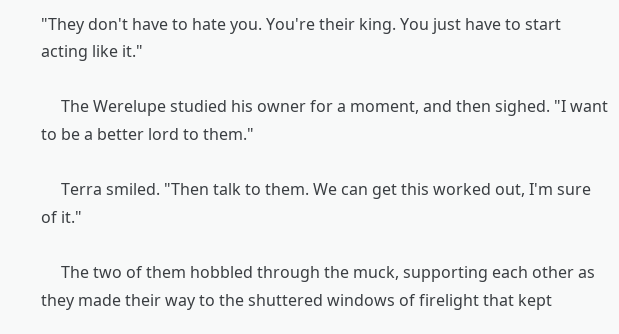"They don't have to hate you. You're their king. You just have to start acting like it."

     The Werelupe studied his owner for a moment, and then sighed. "I want to be a better lord to them."

     Terra smiled. "Then talk to them. We can get this worked out, I'm sure of it."

     The two of them hobbled through the muck, supporting each other as they made their way to the shuttered windows of firelight that kept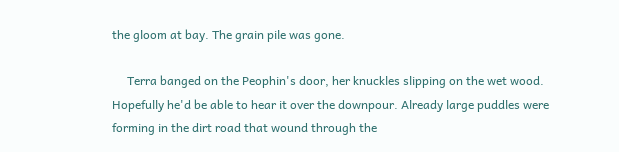the gloom at bay. The grain pile was gone.

     Terra banged on the Peophin's door, her knuckles slipping on the wet wood. Hopefully he'd be able to hear it over the downpour. Already large puddles were forming in the dirt road that wound through the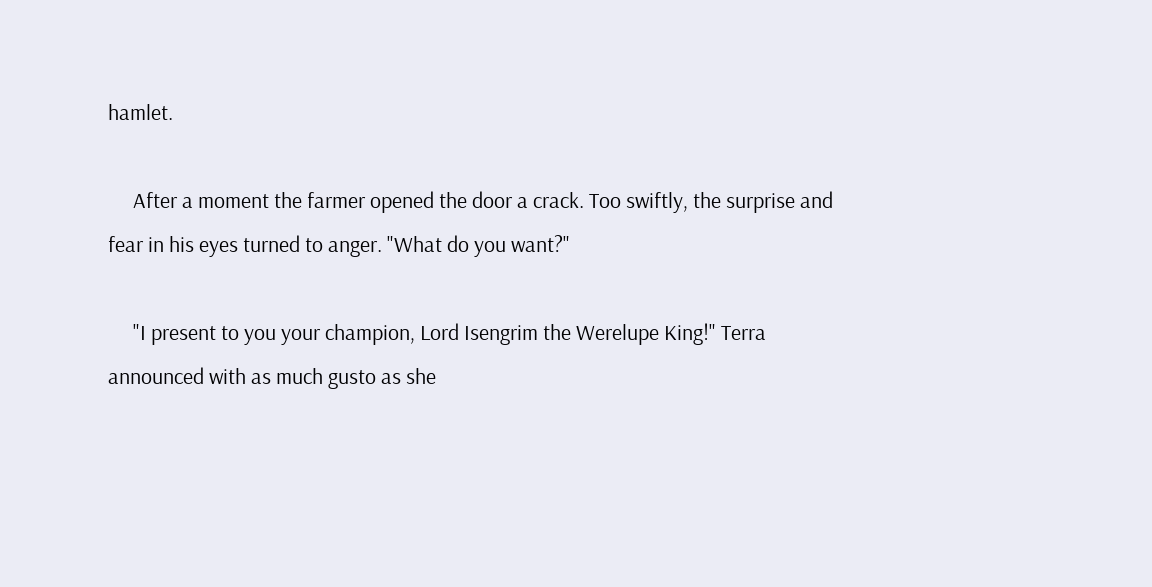hamlet.

     After a moment the farmer opened the door a crack. Too swiftly, the surprise and fear in his eyes turned to anger. "What do you want?"

     "I present to you your champion, Lord Isengrim the Werelupe King!" Terra announced with as much gusto as she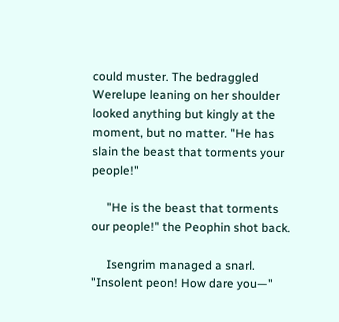could muster. The bedraggled Werelupe leaning on her shoulder looked anything but kingly at the moment, but no matter. "He has slain the beast that torments your people!"

     "He is the beast that torments our people!" the Peophin shot back.

     Isengrim managed a snarl. "Insolent peon! How dare you—"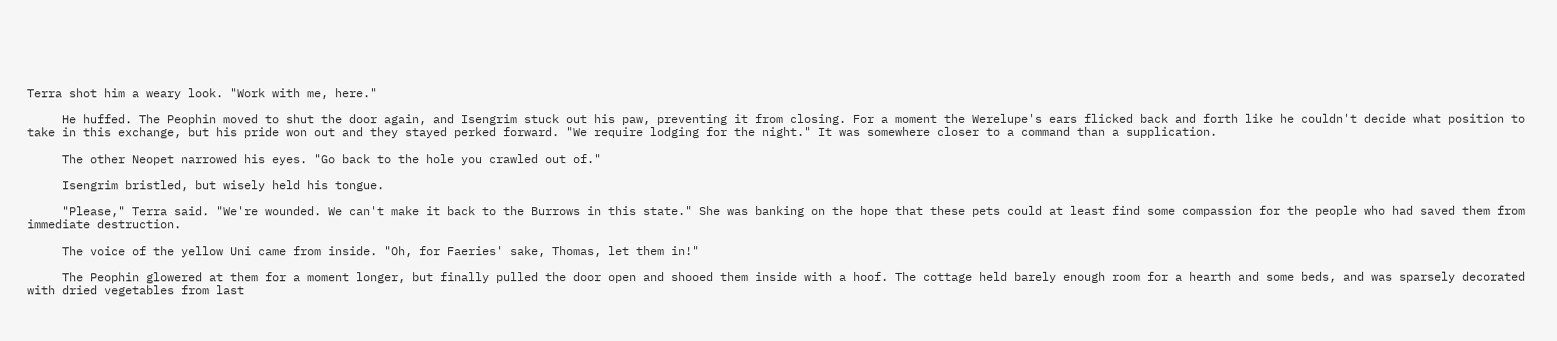Terra shot him a weary look. "Work with me, here."

     He huffed. The Peophin moved to shut the door again, and Isengrim stuck out his paw, preventing it from closing. For a moment the Werelupe's ears flicked back and forth like he couldn't decide what position to take in this exchange, but his pride won out and they stayed perked forward. "We require lodging for the night." It was somewhere closer to a command than a supplication.

     The other Neopet narrowed his eyes. "Go back to the hole you crawled out of."

     Isengrim bristled, but wisely held his tongue.

     "Please," Terra said. "We're wounded. We can't make it back to the Burrows in this state." She was banking on the hope that these pets could at least find some compassion for the people who had saved them from immediate destruction.

     The voice of the yellow Uni came from inside. "Oh, for Faeries' sake, Thomas, let them in!"

     The Peophin glowered at them for a moment longer, but finally pulled the door open and shooed them inside with a hoof. The cottage held barely enough room for a hearth and some beds, and was sparsely decorated with dried vegetables from last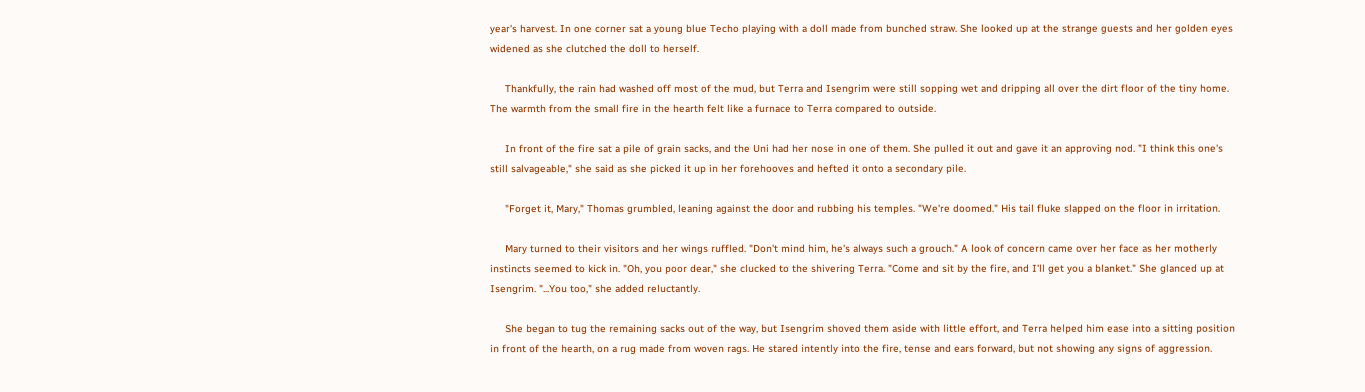year's harvest. In one corner sat a young blue Techo playing with a doll made from bunched straw. She looked up at the strange guests and her golden eyes widened as she clutched the doll to herself.

     Thankfully, the rain had washed off most of the mud, but Terra and Isengrim were still sopping wet and dripping all over the dirt floor of the tiny home. The warmth from the small fire in the hearth felt like a furnace to Terra compared to outside.

     In front of the fire sat a pile of grain sacks, and the Uni had her nose in one of them. She pulled it out and gave it an approving nod. "I think this one's still salvageable," she said as she picked it up in her forehooves and hefted it onto a secondary pile.

     "Forget it, Mary," Thomas grumbled, leaning against the door and rubbing his temples. "We're doomed." His tail fluke slapped on the floor in irritation.

     Mary turned to their visitors and her wings ruffled. "Don't mind him, he's always such a grouch." A look of concern came over her face as her motherly instincts seemed to kick in. "Oh, you poor dear," she clucked to the shivering Terra. "Come and sit by the fire, and I'll get you a blanket." She glanced up at Isengrim. "...You too," she added reluctantly.

     She began to tug the remaining sacks out of the way, but Isengrim shoved them aside with little effort, and Terra helped him ease into a sitting position in front of the hearth, on a rug made from woven rags. He stared intently into the fire, tense and ears forward, but not showing any signs of aggression.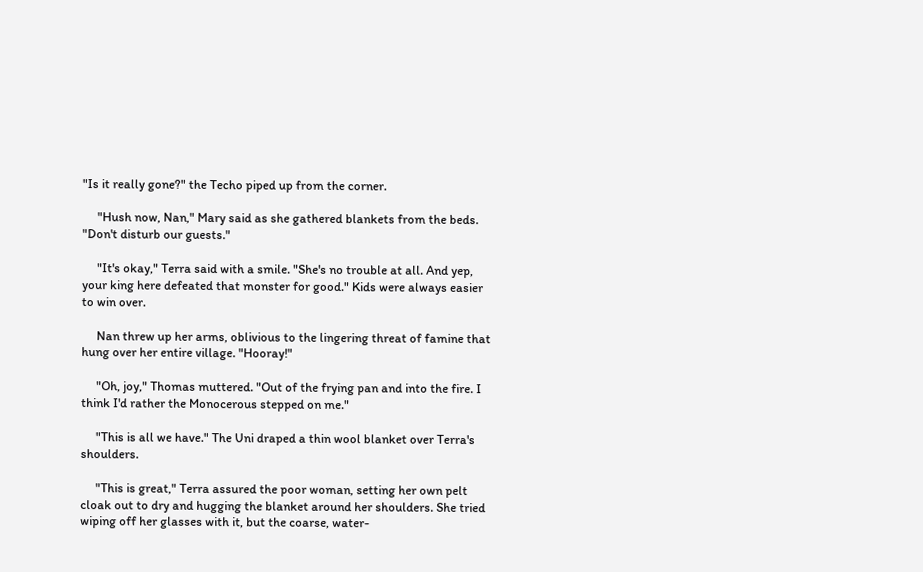"Is it really gone?" the Techo piped up from the corner.

     "Hush now, Nan," Mary said as she gathered blankets from the beds. "Don't disturb our guests."

     "It's okay," Terra said with a smile. "She's no trouble at all. And yep, your king here defeated that monster for good." Kids were always easier to win over.

     Nan threw up her arms, oblivious to the lingering threat of famine that hung over her entire village. "Hooray!"

     "Oh, joy," Thomas muttered. "Out of the frying pan and into the fire. I think I'd rather the Monocerous stepped on me."

     "This is all we have." The Uni draped a thin wool blanket over Terra's shoulders.

     "This is great," Terra assured the poor woman, setting her own pelt cloak out to dry and hugging the blanket around her shoulders. She tried wiping off her glasses with it, but the coarse, water-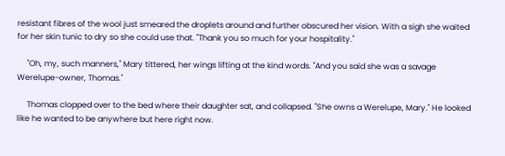resistant fibres of the wool just smeared the droplets around and further obscured her vision. With a sigh she waited for her skin tunic to dry so she could use that. "Thank you so much for your hospitality."

     "Oh, my, such manners," Mary tittered, her wings lifting at the kind words. "And you said she was a savage Werelupe-owner, Thomas."

     Thomas clopped over to the bed where their daughter sat, and collapsed. "She owns a Werelupe, Mary." He looked like he wanted to be anywhere but here right now.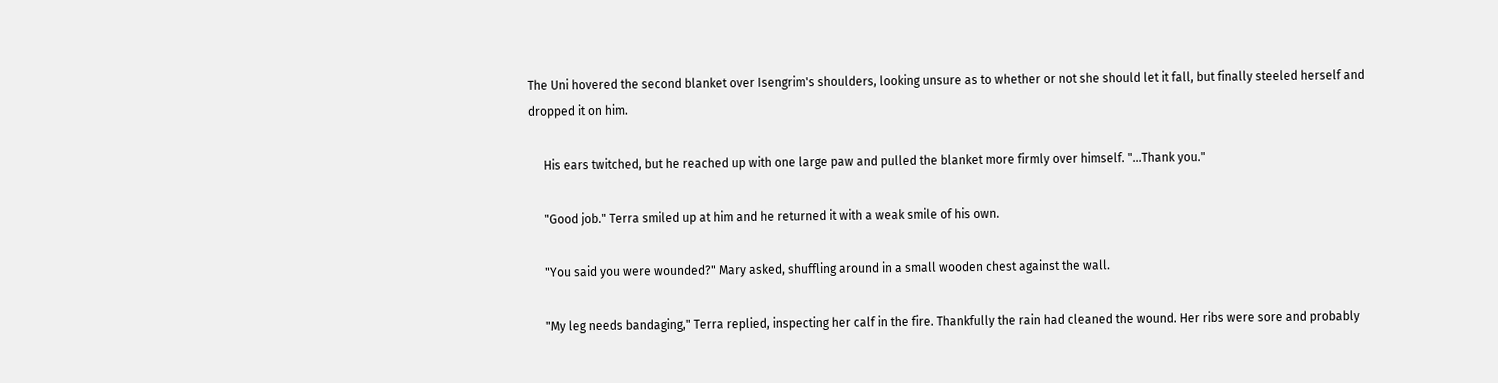The Uni hovered the second blanket over Isengrim's shoulders, looking unsure as to whether or not she should let it fall, but finally steeled herself and dropped it on him.

     His ears twitched, but he reached up with one large paw and pulled the blanket more firmly over himself. "...Thank you."

     "Good job." Terra smiled up at him and he returned it with a weak smile of his own.

     "You said you were wounded?" Mary asked, shuffling around in a small wooden chest against the wall.

     "My leg needs bandaging," Terra replied, inspecting her calf in the fire. Thankfully the rain had cleaned the wound. Her ribs were sore and probably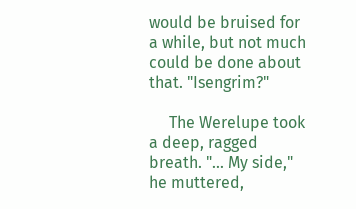would be bruised for a while, but not much could be done about that. "Isengrim?"

     The Werelupe took a deep, ragged breath. "... My side," he muttered,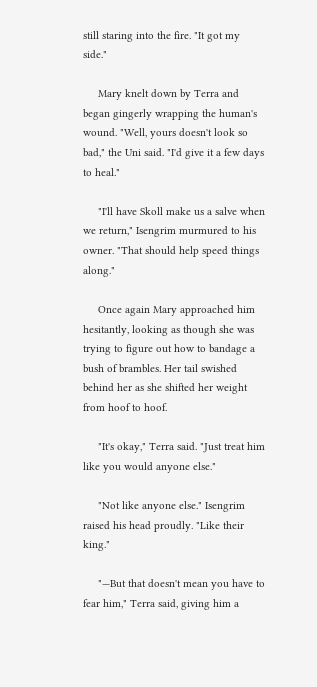still staring into the fire. "It got my side."

     Mary knelt down by Terra and began gingerly wrapping the human's wound. "Well, yours doesn't look so bad," the Uni said. "I'd give it a few days to heal."

     "I'll have Skoll make us a salve when we return," Isengrim murmured to his owner. "That should help speed things along."

     Once again Mary approached him hesitantly, looking as though she was trying to figure out how to bandage a bush of brambles. Her tail swished behind her as she shifted her weight from hoof to hoof.

     "It's okay," Terra said. "Just treat him like you would anyone else."

     "Not like anyone else." Isengrim raised his head proudly. "Like their king."

     "—But that doesn't mean you have to fear him," Terra said, giving him a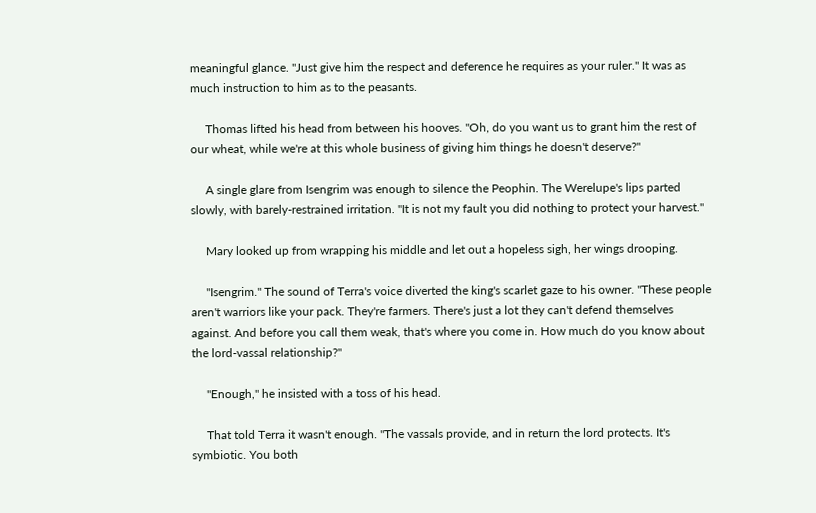meaningful glance. "Just give him the respect and deference he requires as your ruler." It was as much instruction to him as to the peasants.

     Thomas lifted his head from between his hooves. "Oh, do you want us to grant him the rest of our wheat, while we're at this whole business of giving him things he doesn't deserve?"

     A single glare from Isengrim was enough to silence the Peophin. The Werelupe's lips parted slowly, with barely-restrained irritation. "It is not my fault you did nothing to protect your harvest."

     Mary looked up from wrapping his middle and let out a hopeless sigh, her wings drooping.

     "Isengrim." The sound of Terra's voice diverted the king's scarlet gaze to his owner. "These people aren't warriors like your pack. They're farmers. There's just a lot they can't defend themselves against. And before you call them weak, that's where you come in. How much do you know about the lord-vassal relationship?"

     "Enough," he insisted with a toss of his head.

     That told Terra it wasn't enough. "The vassals provide, and in return the lord protects. It's symbiotic. You both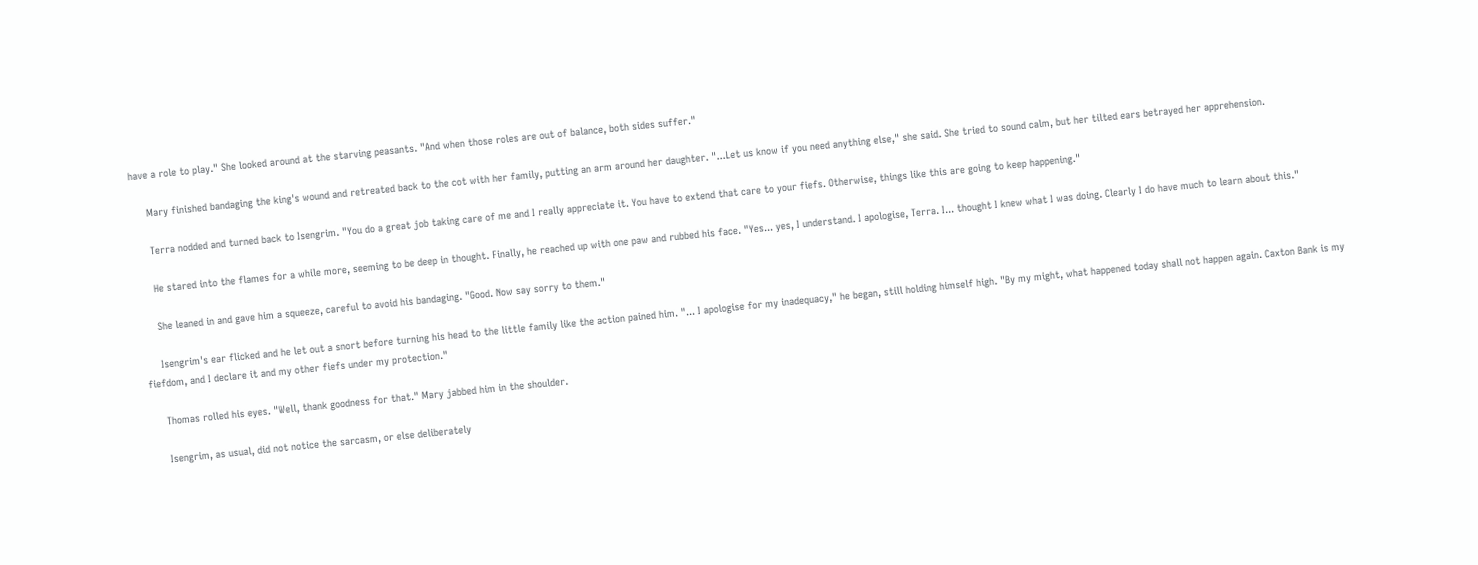have a role to play." She looked around at the starving peasants. "And when those roles are out of balance, both sides suffer."

     Mary finished bandaging the king's wound and retreated back to the cot with her family, putting an arm around her daughter. "...Let us know if you need anything else," she said. She tried to sound calm, but her tilted ears betrayed her apprehension.

     Terra nodded and turned back to Isengrim. "You do a great job taking care of me and I really appreciate it. You have to extend that care to your fiefs. Otherwise, things like this are going to keep happening."

     He stared into the flames for a while more, seeming to be deep in thought. Finally, he reached up with one paw and rubbed his face. "Yes... yes, I understand. I apologise, Terra. I... thought I knew what I was doing. Clearly I do have much to learn about this."

     She leaned in and gave him a squeeze, careful to avoid his bandaging. "Good. Now say sorry to them."

     Isengrim's ear flicked and he let out a snort before turning his head to the little family like the action pained him. "... I apologise for my inadequacy," he began, still holding himself high. "By my might, what happened today shall not happen again. Caxton Bank is my fiefdom, and I declare it and my other fiefs under my protection."

     Thomas rolled his eyes. "Well, thank goodness for that." Mary jabbed him in the shoulder.

     Isengrim, as usual, did not notice the sarcasm, or else deliberately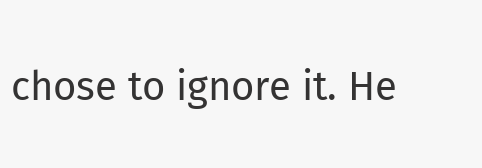chose to ignore it. He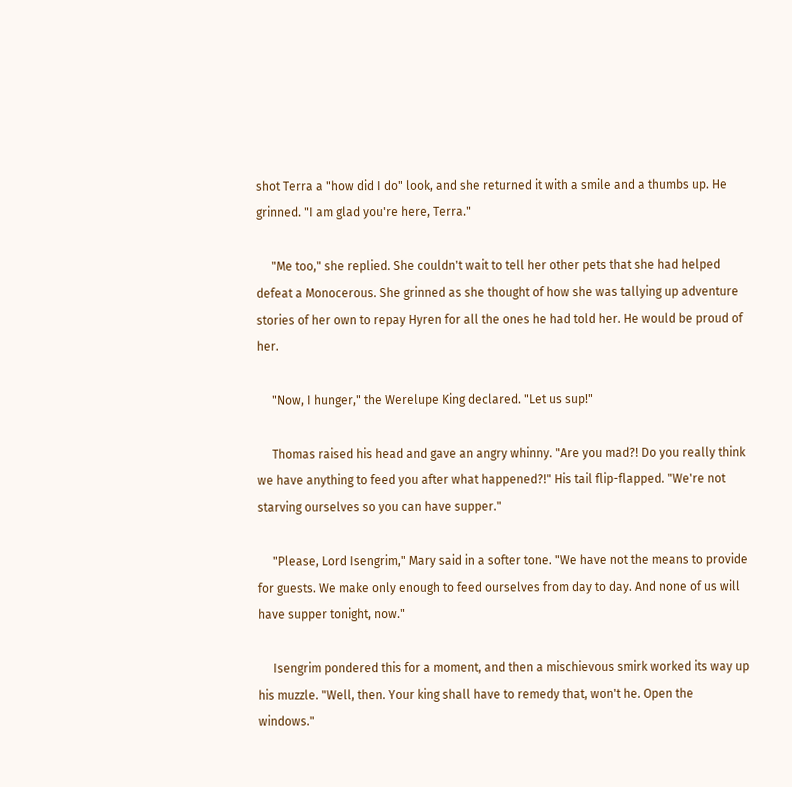shot Terra a "how did I do" look, and she returned it with a smile and a thumbs up. He grinned. "I am glad you're here, Terra."

     "Me too," she replied. She couldn't wait to tell her other pets that she had helped defeat a Monocerous. She grinned as she thought of how she was tallying up adventure stories of her own to repay Hyren for all the ones he had told her. He would be proud of her.

     "Now, I hunger," the Werelupe King declared. "Let us sup!"

     Thomas raised his head and gave an angry whinny. "Are you mad?! Do you really think we have anything to feed you after what happened?!" His tail flip-flapped. "We're not starving ourselves so you can have supper."

     "Please, Lord Isengrim," Mary said in a softer tone. "We have not the means to provide for guests. We make only enough to feed ourselves from day to day. And none of us will have supper tonight, now."

     Isengrim pondered this for a moment, and then a mischievous smirk worked its way up his muzzle. "Well, then. Your king shall have to remedy that, won't he. Open the windows."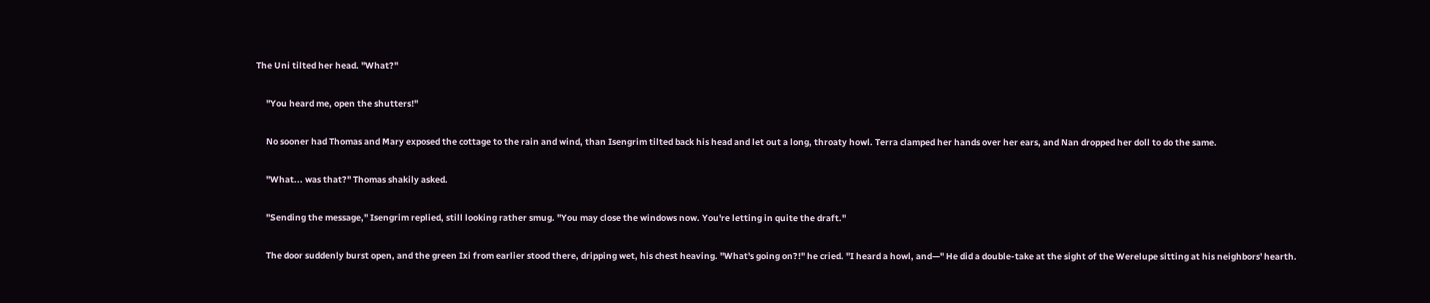The Uni tilted her head. "What?"

     "You heard me, open the shutters!"

     No sooner had Thomas and Mary exposed the cottage to the rain and wind, than Isengrim tilted back his head and let out a long, throaty howl. Terra clamped her hands over her ears, and Nan dropped her doll to do the same.

     "What... was that?" Thomas shakily asked.

     "Sending the message," Isengrim replied, still looking rather smug. "You may close the windows now. You're letting in quite the draft."

     The door suddenly burst open, and the green Ixi from earlier stood there, dripping wet, his chest heaving. "What's going on?!" he cried. "I heard a howl, and—" He did a double-take at the sight of the Werelupe sitting at his neighbors' hearth.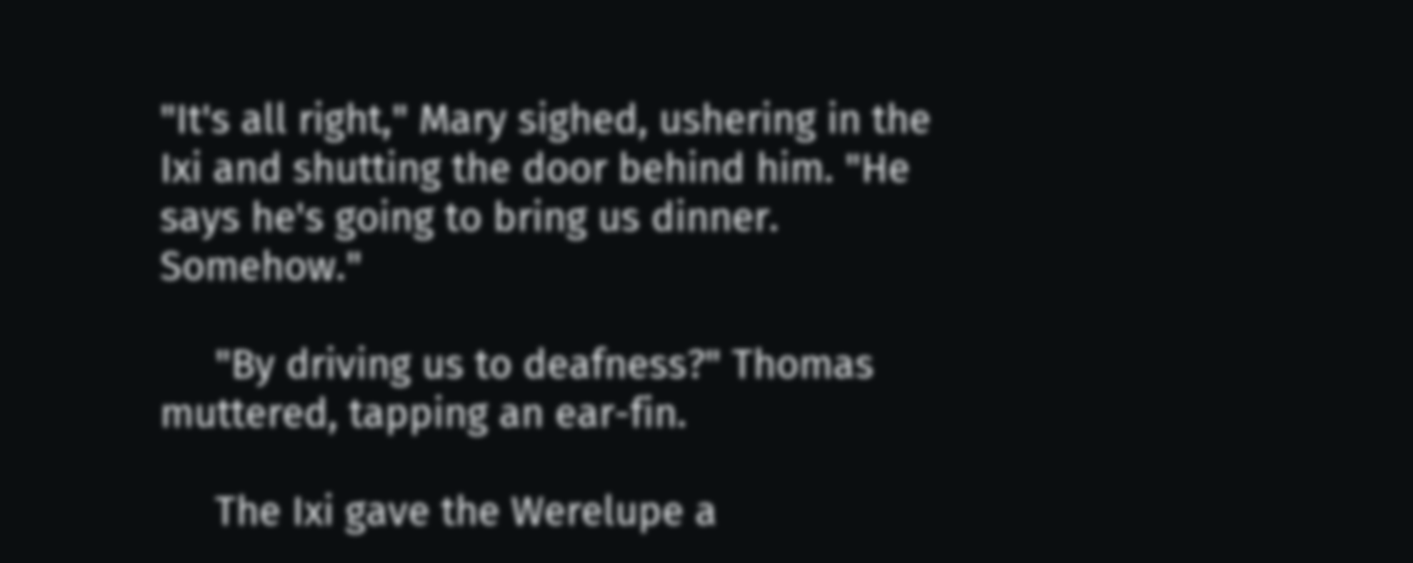"It's all right," Mary sighed, ushering in the Ixi and shutting the door behind him. "He says he's going to bring us dinner. Somehow."

     "By driving us to deafness?" Thomas muttered, tapping an ear-fin.

     The Ixi gave the Werelupe a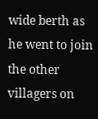wide berth as he went to join the other villagers on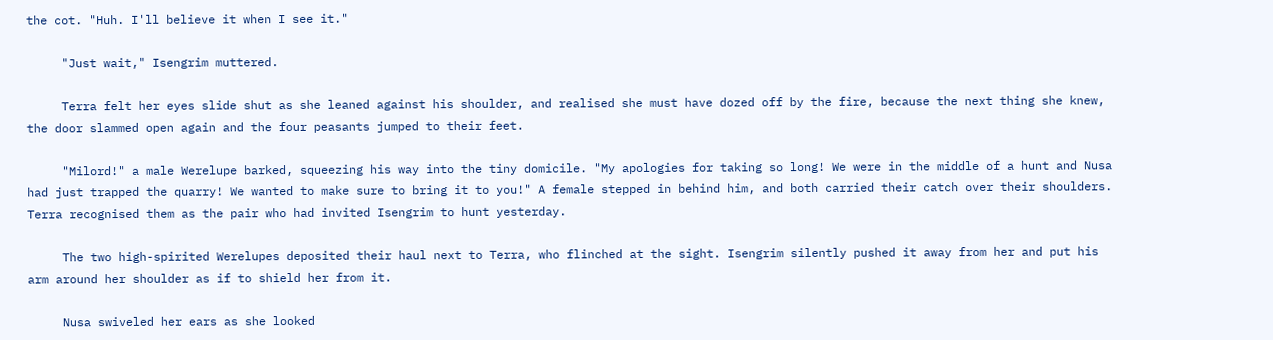the cot. "Huh. I'll believe it when I see it."

     "Just wait," Isengrim muttered.

     Terra felt her eyes slide shut as she leaned against his shoulder, and realised she must have dozed off by the fire, because the next thing she knew, the door slammed open again and the four peasants jumped to their feet.

     "Milord!" a male Werelupe barked, squeezing his way into the tiny domicile. "My apologies for taking so long! We were in the middle of a hunt and Nusa had just trapped the quarry! We wanted to make sure to bring it to you!" A female stepped in behind him, and both carried their catch over their shoulders. Terra recognised them as the pair who had invited Isengrim to hunt yesterday.

     The two high-spirited Werelupes deposited their haul next to Terra, who flinched at the sight. Isengrim silently pushed it away from her and put his arm around her shoulder as if to shield her from it.

     Nusa swiveled her ears as she looked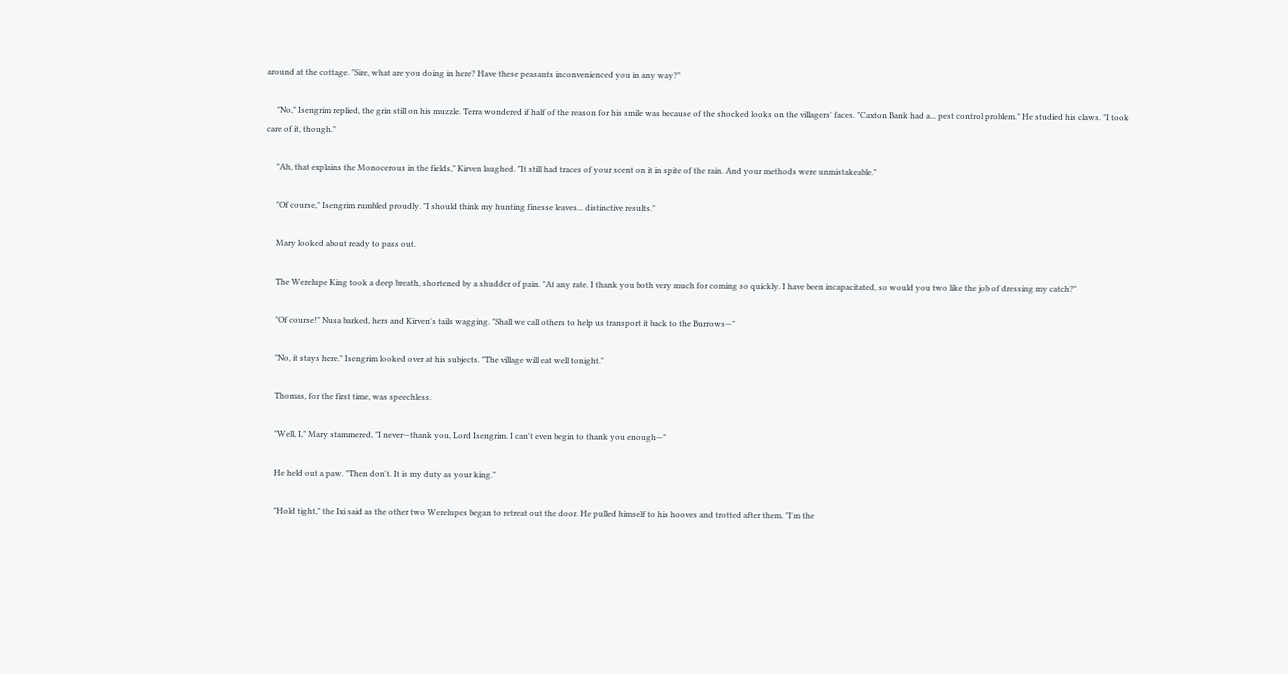around at the cottage. "Sire, what are you doing in here? Have these peasants inconvenienced you in any way?"

     "No," Isengrim replied, the grin still on his muzzle. Terra wondered if half of the reason for his smile was because of the shocked looks on the villagers' faces. "Caxton Bank had a... pest control problem." He studied his claws. "I took care of it, though."

     "Ah, that explains the Monocerous in the fields," Kirven laughed. "It still had traces of your scent on it in spite of the rain. And your methods were unmistakeable."

     "Of course," Isengrim rumbled proudly. "I should think my hunting finesse leaves... distinctive results."

     Mary looked about ready to pass out.

     The Werelupe King took a deep breath, shortened by a shudder of pain. "At any rate. I thank you both very much for coming so quickly. I have been incapacitated, so would you two like the job of dressing my catch?"

     "Of course!" Nusa barked, hers and Kirven's tails wagging. "Shall we call others to help us transport it back to the Burrows—"

     "No, it stays here." Isengrim looked over at his subjects. "The village will eat well tonight."

     Thomas, for the first time, was speechless.

     "Well, I," Mary stammered, "I never—thank you, Lord Isengrim. I can't even begin to thank you enough—"

     He held out a paw. "Then don't. It is my duty as your king."

     "Hold tight," the Ixi said as the other two Werelupes began to retreat out the door. He pulled himself to his hooves and trotted after them. "I'm the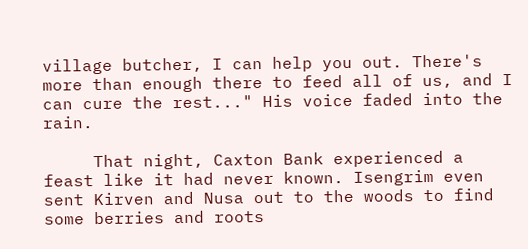village butcher, I can help you out. There's more than enough there to feed all of us, and I can cure the rest..." His voice faded into the rain.

     That night, Caxton Bank experienced a feast like it had never known. Isengrim even sent Kirven and Nusa out to the woods to find some berries and roots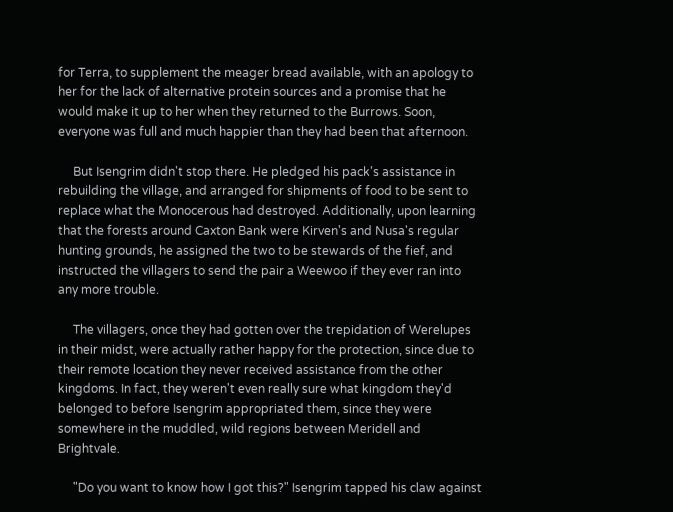for Terra, to supplement the meager bread available, with an apology to her for the lack of alternative protein sources and a promise that he would make it up to her when they returned to the Burrows. Soon, everyone was full and much happier than they had been that afternoon.

     But Isengrim didn't stop there. He pledged his pack's assistance in rebuilding the village, and arranged for shipments of food to be sent to replace what the Monocerous had destroyed. Additionally, upon learning that the forests around Caxton Bank were Kirven's and Nusa's regular hunting grounds, he assigned the two to be stewards of the fief, and instructed the villagers to send the pair a Weewoo if they ever ran into any more trouble.

     The villagers, once they had gotten over the trepidation of Werelupes in their midst, were actually rather happy for the protection, since due to their remote location they never received assistance from the other kingdoms. In fact, they weren't even really sure what kingdom they'd belonged to before Isengrim appropriated them, since they were somewhere in the muddled, wild regions between Meridell and Brightvale.

     "Do you want to know how I got this?" Isengrim tapped his claw against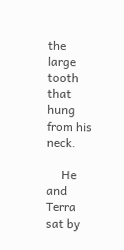the large tooth that hung from his neck.

     He and Terra sat by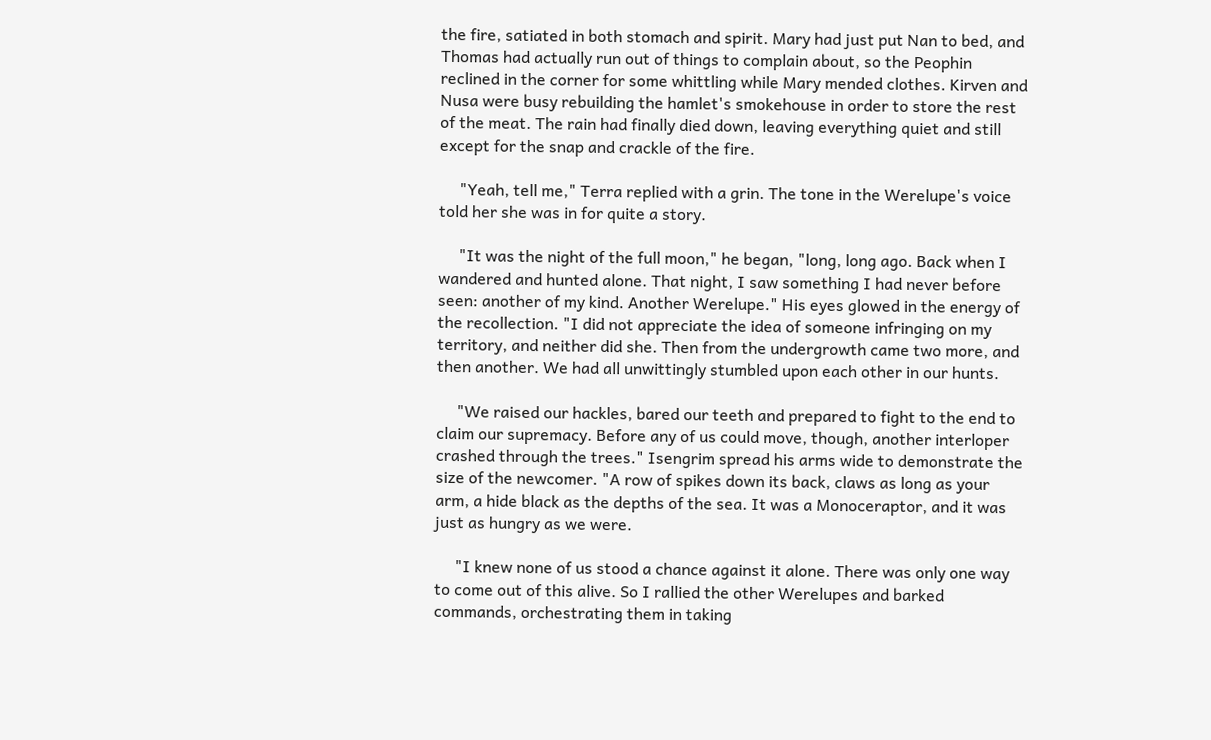the fire, satiated in both stomach and spirit. Mary had just put Nan to bed, and Thomas had actually run out of things to complain about, so the Peophin reclined in the corner for some whittling while Mary mended clothes. Kirven and Nusa were busy rebuilding the hamlet's smokehouse in order to store the rest of the meat. The rain had finally died down, leaving everything quiet and still except for the snap and crackle of the fire.

     "Yeah, tell me," Terra replied with a grin. The tone in the Werelupe's voice told her she was in for quite a story.

     "It was the night of the full moon," he began, "long, long ago. Back when I wandered and hunted alone. That night, I saw something I had never before seen: another of my kind. Another Werelupe." His eyes glowed in the energy of the recollection. "I did not appreciate the idea of someone infringing on my territory, and neither did she. Then from the undergrowth came two more, and then another. We had all unwittingly stumbled upon each other in our hunts.

     "We raised our hackles, bared our teeth and prepared to fight to the end to claim our supremacy. Before any of us could move, though, another interloper crashed through the trees." Isengrim spread his arms wide to demonstrate the size of the newcomer. "A row of spikes down its back, claws as long as your arm, a hide black as the depths of the sea. It was a Monoceraptor, and it was just as hungry as we were.

     "I knew none of us stood a chance against it alone. There was only one way to come out of this alive. So I rallied the other Werelupes and barked commands, orchestrating them in taking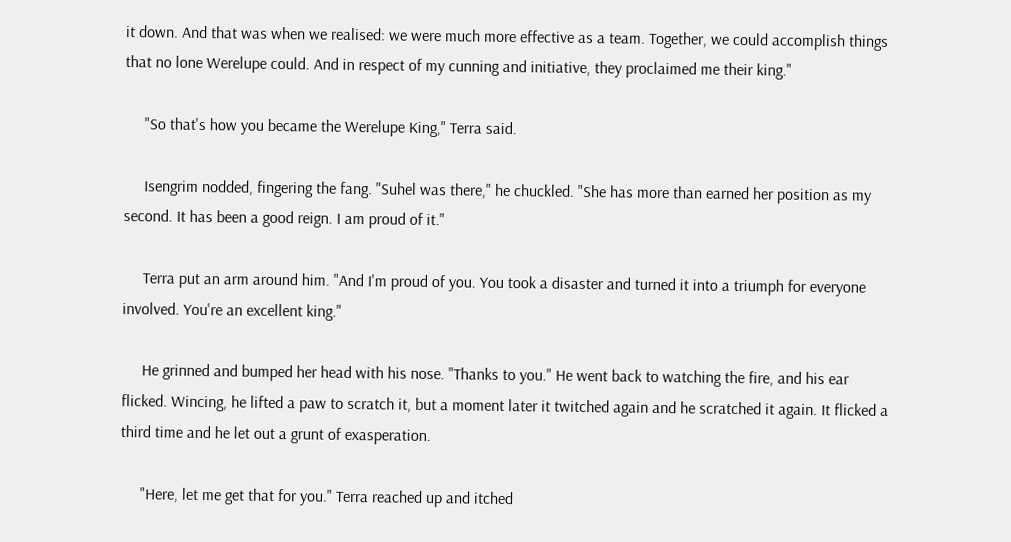it down. And that was when we realised: we were much more effective as a team. Together, we could accomplish things that no lone Werelupe could. And in respect of my cunning and initiative, they proclaimed me their king."

     "So that's how you became the Werelupe King," Terra said.

     Isengrim nodded, fingering the fang. "Suhel was there," he chuckled. "She has more than earned her position as my second. It has been a good reign. I am proud of it."

     Terra put an arm around him. "And I'm proud of you. You took a disaster and turned it into a triumph for everyone involved. You're an excellent king."

     He grinned and bumped her head with his nose. "Thanks to you." He went back to watching the fire, and his ear flicked. Wincing, he lifted a paw to scratch it, but a moment later it twitched again and he scratched it again. It flicked a third time and he let out a grunt of exasperation.

     "Here, let me get that for you." Terra reached up and itched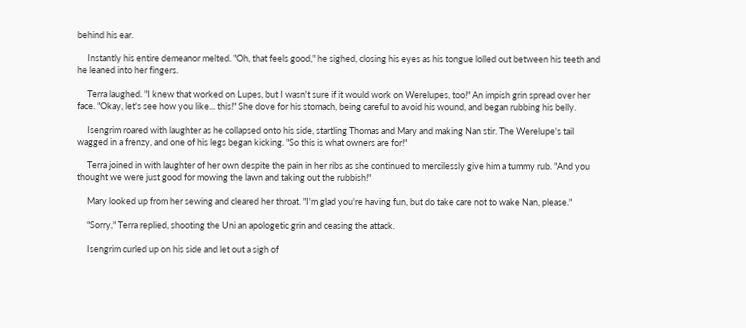behind his ear.

     Instantly his entire demeanor melted. "Oh, that feels good," he sighed, closing his eyes as his tongue lolled out between his teeth and he leaned into her fingers.

     Terra laughed. "I knew that worked on Lupes, but I wasn't sure if it would work on Werelupes, too!" An impish grin spread over her face. "Okay, let's see how you like... this!" She dove for his stomach, being careful to avoid his wound, and began rubbing his belly.

     Isengrim roared with laughter as he collapsed onto his side, startling Thomas and Mary and making Nan stir. The Werelupe's tail wagged in a frenzy, and one of his legs began kicking. "So this is what owners are for!"

     Terra joined in with laughter of her own despite the pain in her ribs as she continued to mercilessly give him a tummy rub. "And you thought we were just good for mowing the lawn and taking out the rubbish!"

     Mary looked up from her sewing and cleared her throat. "I'm glad you're having fun, but do take care not to wake Nan, please."

     "Sorry," Terra replied, shooting the Uni an apologetic grin and ceasing the attack.

     Isengrim curled up on his side and let out a sigh of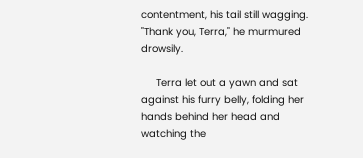contentment, his tail still wagging. "Thank you, Terra," he murmured drowsily.

     Terra let out a yawn and sat against his furry belly, folding her hands behind her head and watching the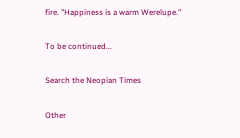fire. "Happiness is a warm Werelupe."

To be continued...

Search the Neopian Times

Other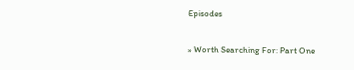Episodes

» Worth Searching For: Part One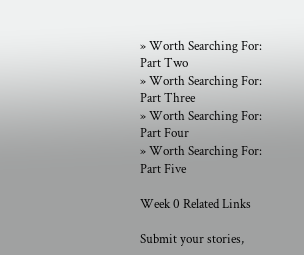» Worth Searching For: Part Two
» Worth Searching For: Part Three
» Worth Searching For: Part Four
» Worth Searching For: Part Five

Week 0 Related Links

Submit your stories,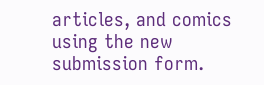articles, and comics using the new submission form.